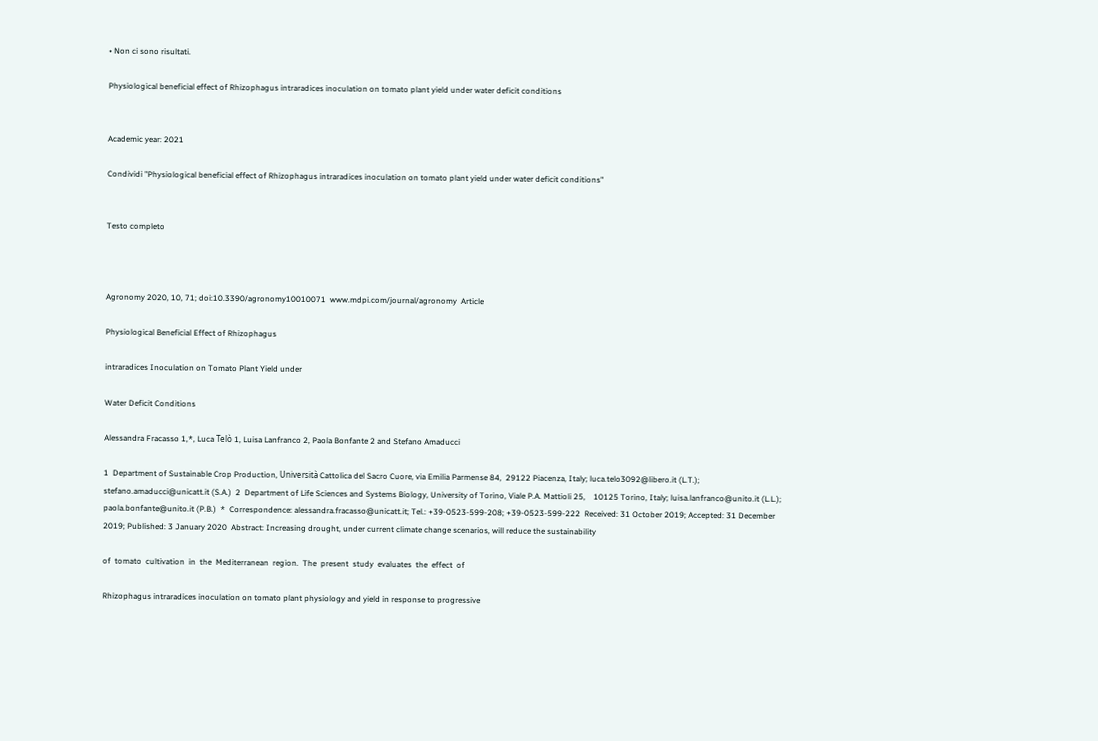• Non ci sono risultati.

Physiological beneficial effect of Rhizophagus intraradices inoculation on tomato plant yield under water deficit conditions


Academic year: 2021

Condividi "Physiological beneficial effect of Rhizophagus intraradices inoculation on tomato plant yield under water deficit conditions"


Testo completo



Agronomy 2020, 10, 71; doi:10.3390/agronomy10010071  www.mdpi.com/journal/agronomy  Article

Physiological Beneficial Effect of Rhizophagus

intraradices Inoculation on Tomato Plant Yield under

Water Deficit Conditions

Alessandra Fracasso 1,*, Luca Telò 1, Luisa Lanfranco 2, Paola Bonfante 2 and Stefano Amaducci

1  Department of Sustainable Crop Production, Università Cattolica del Sacro Cuore, via Emilia Parmense 84,  29122 Piacenza, Italy; luca.telo3092@libero.it (L.T.); stefano.amaducci@unicatt.it (S.A.)  2  Department of Life Sciences and Systems Biology, University of Torino, Viale P.A. Mattioli 25,    10125 Torino, Italy; luisa.lanfranco@unito.it (L.L.); paola.bonfante@unito.it (P.B.)  *  Correspondence: alessandra.fracasso@unicatt.it; Tel.: +39‐0523‐599‐208; +39‐0523‐599‐222  Received: 31 October 2019; Accepted: 31 December 2019; Published: 3 January 2020  Abstract: Increasing drought, under current climate change scenarios, will reduce the sustainability

of  tomato  cultivation  in  the  Mediterranean  region.  The  present  study  evaluates  the  effect  of

Rhizophagus intraradices inoculation on tomato plant physiology and yield in response to progressive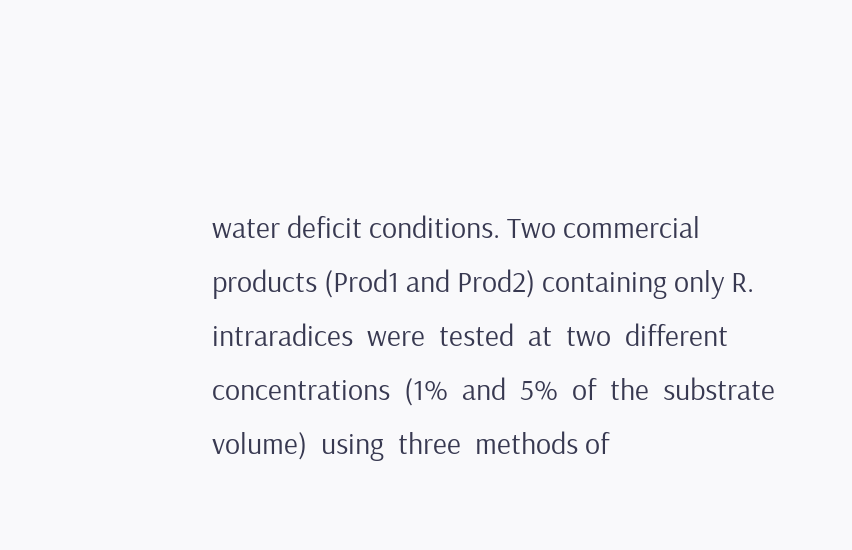water deficit conditions. Two commercial products (Prod1 and Prod2) containing only R. intraradices  were  tested  at  two  different  concentrations  (1%  and  5%  of  the  substrate  volume)  using  three  methods of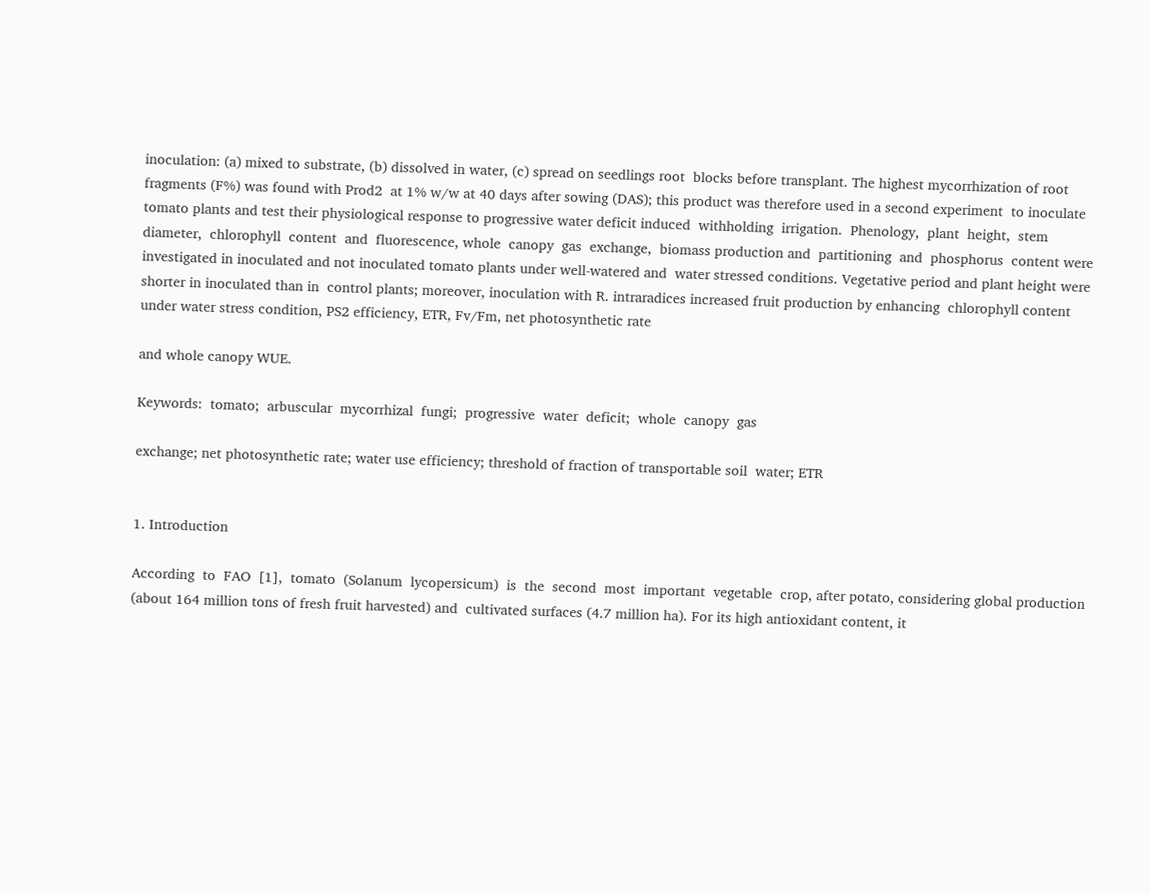inoculation: (a) mixed to substrate, (b) dissolved in water, (c) spread on seedlings root  blocks before transplant. The highest mycorrhization of root fragments (F%) was found with Prod2  at 1% w/w at 40 days after sowing (DAS); this product was therefore used in a second experiment  to inoculate tomato plants and test their physiological response to progressive water deficit induced  withholding  irrigation.  Phenology,  plant  height,  stem  diameter,  chlorophyll  content  and  fluorescence, whole  canopy  gas  exchange,  biomass production and  partitioning  and  phosphorus  content were investigated in inoculated and not inoculated tomato plants under well‐watered and  water stressed conditions. Vegetative period and plant height were shorter in inoculated than in  control plants; moreover, inoculation with R. intraradices increased fruit production by enhancing  chlorophyll content under water stress condition, PS2 efficiency, ETR, Fv/Fm, net photosynthetic rate

and whole canopy WUE.

Keywords:  tomato;  arbuscular  mycorrhizal  fungi;  progressive  water  deficit;  whole  canopy  gas

exchange; net photosynthetic rate; water use efficiency; threshold of fraction of transportable soil  water; ETR


1. Introduction

According  to  FAO  [1],  tomato  (Solanum  lycopersicum)  is  the  second  most  important  vegetable  crop, after potato, considering global production (about 164 million tons of fresh fruit harvested) and  cultivated surfaces (4.7 million ha). For its high antioxidant content, it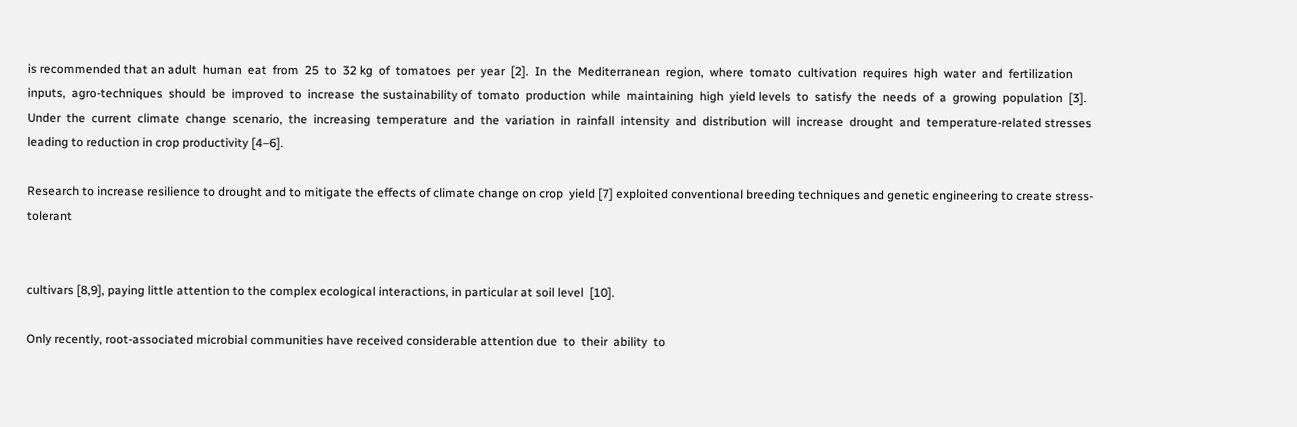is recommended that an adult  human  eat  from  25  to  32 kg  of  tomatoes  per  year  [2].  In  the  Mediterranean  region,  where  tomato  cultivation  requires  high  water  and  fertilization  inputs,  agro‐techniques  should  be  improved  to  increase  the sustainability of  tomato  production  while  maintaining  high  yield levels  to  satisfy  the  needs  of  a  growing  population  [3].  Under  the  current  climate  change  scenario,  the  increasing  temperature  and  the  variation  in  rainfall  intensity  and  distribution  will  increase  drought  and  temperature‐related stresses leading to reduction in crop productivity [4–6].

Research to increase resilience to drought and to mitigate the effects of climate change on crop  yield [7] exploited conventional breeding techniques and genetic engineering to create stress‐tolerant


cultivars [8,9], paying little attention to the complex ecological interactions, in particular at soil level  [10].

Only recently, root‐associated microbial communities have received considerable attention due  to  their  ability  to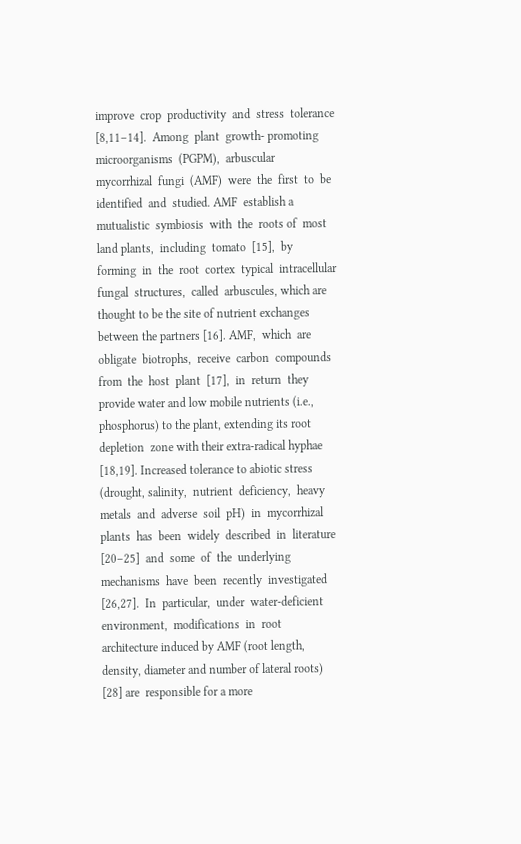improve  crop  productivity  and  stress  tolerance  [8,11–14].  Among  plant  growth‐ promoting  microorganisms  (PGPM),  arbuscular  mycorrhizal  fungi  (AMF)  were  the  first  to  be  identified  and  studied. AMF  establish a  mutualistic  symbiosis  with  the  roots of  most  land plants,  including  tomato  [15],  by  forming  in  the  root  cortex  typical  intracellular  fungal  structures,  called  arbuscules, which are thought to be the site of nutrient exchanges between the partners [16]. AMF,  which  are  obligate  biotrophs,  receive  carbon  compounds  from  the  host  plant  [17],  in  return  they  provide water and low mobile nutrients (i.e., phosphorus) to the plant, extending its root depletion  zone with their extra‐radical hyphae [18,19]. Increased tolerance to abiotic stress (drought, salinity,  nutrient  deficiency,  heavy  metals  and  adverse  soil  pH)  in  mycorrhizal  plants  has  been  widely  described  in  literature  [20–25]  and  some  of  the  underlying  mechanisms  have  been  recently  investigated  [26,27].  In  particular,  under  water‐deficient  environment,  modifications  in  root  architecture induced by AMF (root length, density, diameter and number of lateral roots) [28] are  responsible for a more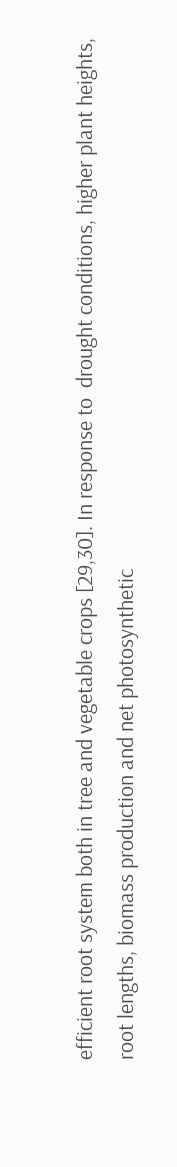efficient root system both in tree and vegetable crops [29,30]. In response to  drought conditions, higher plant heights, root lengths, biomass production and net photosynthetic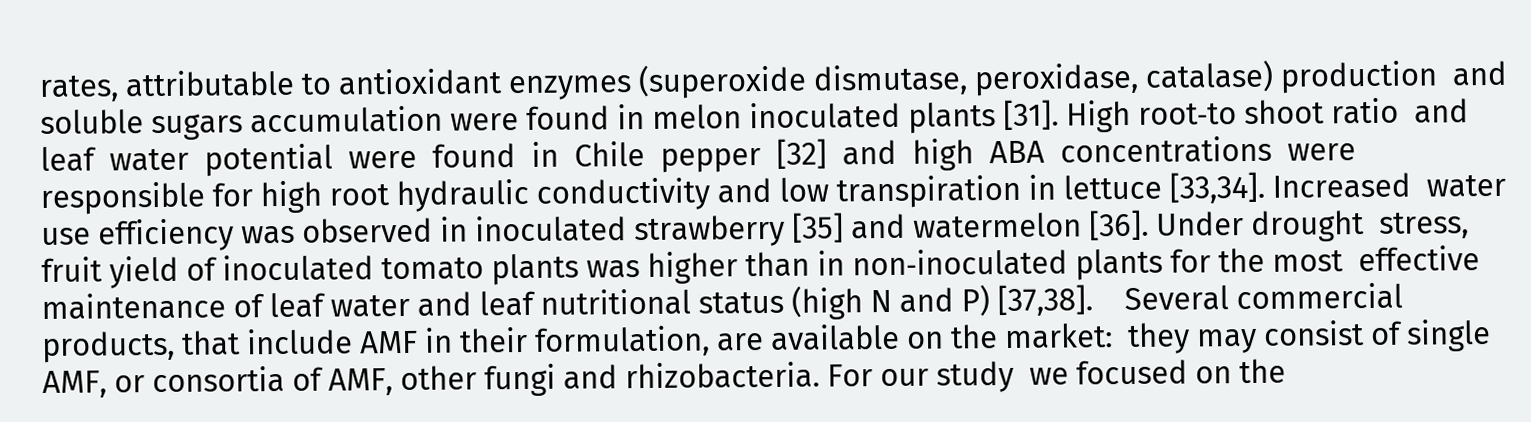rates, attributable to antioxidant enzymes (superoxide dismutase, peroxidase, catalase) production  and soluble sugars accumulation were found in melon inoculated plants [31]. High root‐to shoot ratio  and  leaf  water  potential  were  found  in  Chile  pepper  [32]  and  high  ABA  concentrations  were  responsible for high root hydraulic conductivity and low transpiration in lettuce [33,34]. Increased  water use efficiency was observed in inoculated strawberry [35] and watermelon [36]. Under drought  stress, fruit yield of inoculated tomato plants was higher than in non‐inoculated plants for the most  effective maintenance of leaf water and leaf nutritional status (high N and P) [37,38].    Several commercial products, that include AMF in their formulation, are available on the market:  they may consist of single AMF, or consortia of AMF, other fungi and rhizobacteria. For our study  we focused on the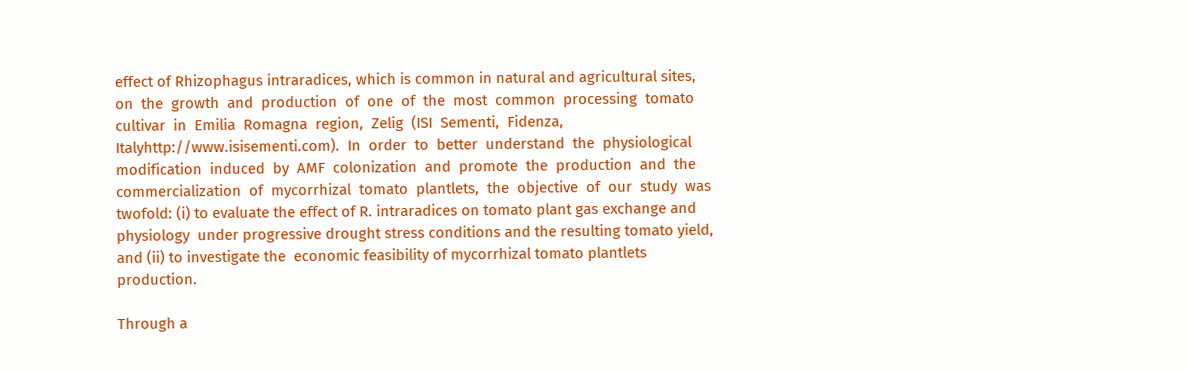effect of Rhizophagus intraradices, which is common in natural and agricultural sites,  on  the  growth  and  production  of  one  of  the  most  common  processing  tomato  cultivar  in  Emilia  Romagna  region,  Zelig  (ISI  Sementi,  Fidenza,  Italyhttp://www.isisementi.com).  In  order  to  better  understand  the  physiological  modification  induced  by  AMF  colonization  and  promote  the  production  and  the  commercialization  of  mycorrhizal  tomato  plantlets,  the  objective  of  our  study  was twofold: (i) to evaluate the effect of R. intraradices on tomato plant gas exchange and physiology  under progressive drought stress conditions and the resulting tomato yield, and (ii) to investigate the  economic feasibility of mycorrhizal tomato plantlets production.

Through a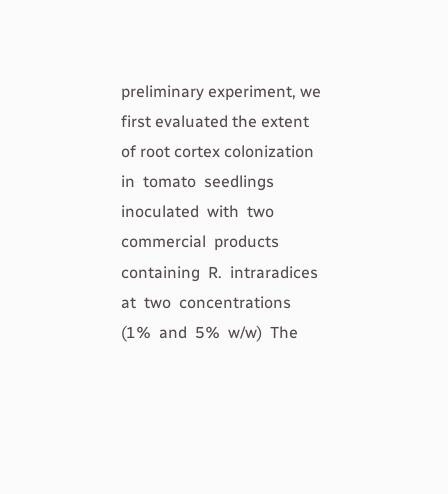preliminary experiment, we first evaluated the extent of root cortex colonization in  tomato  seedlings  inoculated  with  two  commercial  products  containing  R.  intraradices  at  two  concentrations  (1%  and  5%  w/w)  The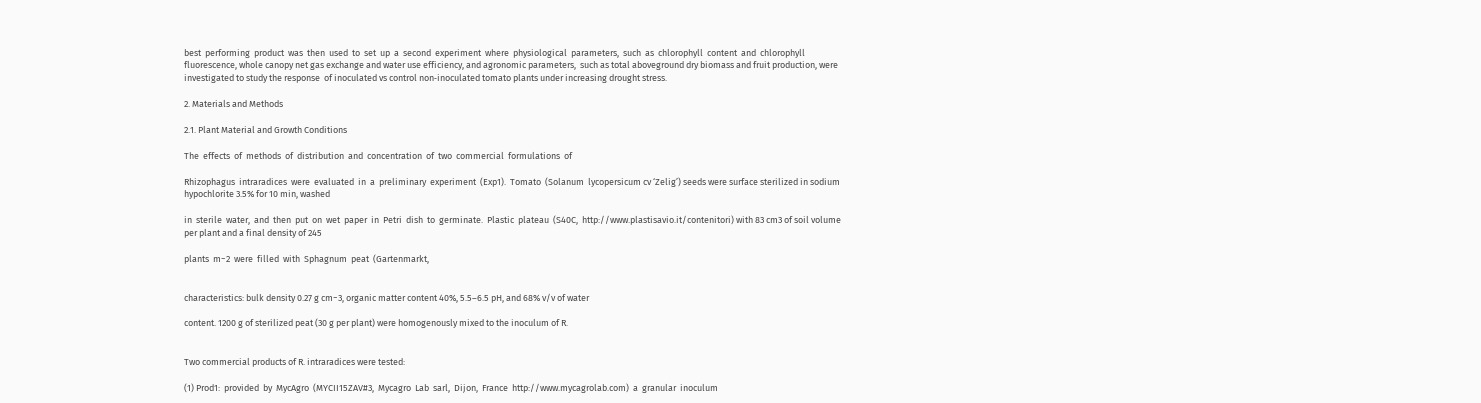best  performing  product  was  then  used  to  set  up  a  second  experiment  where  physiological  parameters,  such  as  chlorophyll  content  and  chlorophyll  fluorescence, whole canopy net gas exchange and water use efficiency, and agronomic parameters,  such as total aboveground dry biomass and fruit production, were investigated to study the response  of inoculated vs control non‐inoculated tomato plants under increasing drought stress.

2. Materials and Methods

2.1. Plant Material and Growth Conditions

The  effects  of  methods  of  distribution  and  concentration  of  two  commercial  formulations  of

Rhizophagus  intraradices  were  evaluated  in  a  preliminary  experiment  (Exp1).  Tomato  (Solanum  lycopersicum cv ‘Zelig’) seeds were surface sterilized in sodium hypochlorite 3.5% for 10 min, washed

in  sterile  water,  and  then  put  on  wet  paper  in  Petri  dish  to  germinate.  Plastic  plateau  (S40C,  http://www.plastisavio.it/contenitori) with 83 cm3 of soil volume per plant and a final density of 245

plants  m−2  were  filled  with  Sphagnum  peat  (Gartenmarkt,


characteristics: bulk density 0.27 g cm−3, organic matter content 40%, 5.5–6.5 pH, and 68% v/v of water

content. 1200 g of sterilized peat (30 g per plant) were homogenously mixed to the inoculum of R.


Two commercial products of R. intraradices were tested:

(1) Prod1:  provided  by  MycAgro  (MYCII15ZAV#3,  Mycagro  Lab  sarl,  Dijon,  France  http://www.mycagrolab.com)  a  granular  inoculum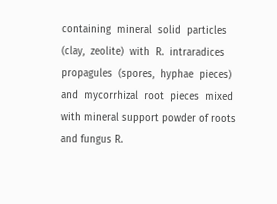containing  mineral  solid  particles  (clay,  zeolite)  with  R.  intraradices  propagules  (spores,  hyphae  pieces)  and  mycorrhizal  root  pieces  mixed with mineral support powder of roots and fungus R.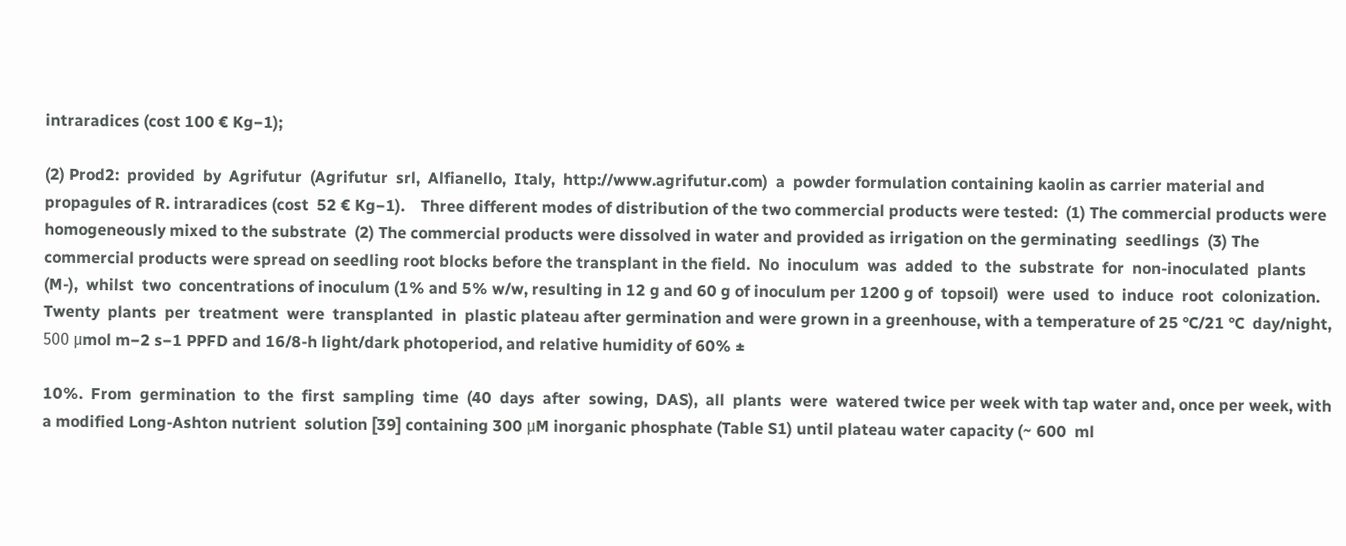intraradices (cost 100 € Kg−1);

(2) Prod2:  provided  by  Agrifutur  (Agrifutur  srl,  Alfianello,  Italy,  http://www.agrifutur.com)  a  powder formulation containing kaolin as carrier material and propagules of R. intraradices (cost  52 € Kg−1).    Three different modes of distribution of the two commercial products were tested:  (1) The commercial products were homogeneously mixed to the substrate  (2) The commercial products were dissolved in water and provided as irrigation on the germinating  seedlings  (3) The commercial products were spread on seedling root blocks before the transplant in the field.  No  inoculum  was  added  to  the  substrate  for  non‐inoculated  plants  (M‐),  whilst  two  concentrations of inoculum (1% and 5% w/w, resulting in 12 g and 60 g of inoculum per 1200 g of  topsoil)  were  used  to  induce  root  colonization.  Twenty  plants  per  treatment  were  transplanted  in  plastic plateau after germination and were grown in a greenhouse, with a temperature of 25 °C/21 °C  day/night, 500 μmol m−2 s−1 PPFD and 16/8‐h light/dark photoperiod, and relative humidity of 60% ±

10%.  From  germination  to  the  first  sampling  time  (40  days  after  sowing,  DAS),  all  plants  were  watered twice per week with tap water and, once per week, with a modified Long‐Ashton nutrient  solution [39] containing 300 μM inorganic phosphate (Table S1) until plateau water capacity (~ 600  ml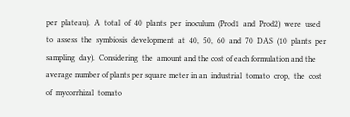per  plateau).  A  total  of  40  plants  per  inoculum  (Prod1  and  Prod2)  were  used  to  assess  the  symbiosis  development  at  40,  50,  60  and  70  DAS  (10  plants  per  sampling  day).  Considering  the  amount and the cost of each formulation and the average number of plants per square meter in an  industrial  tomato  crop,  the  cost  of  mycorrhizal  tomato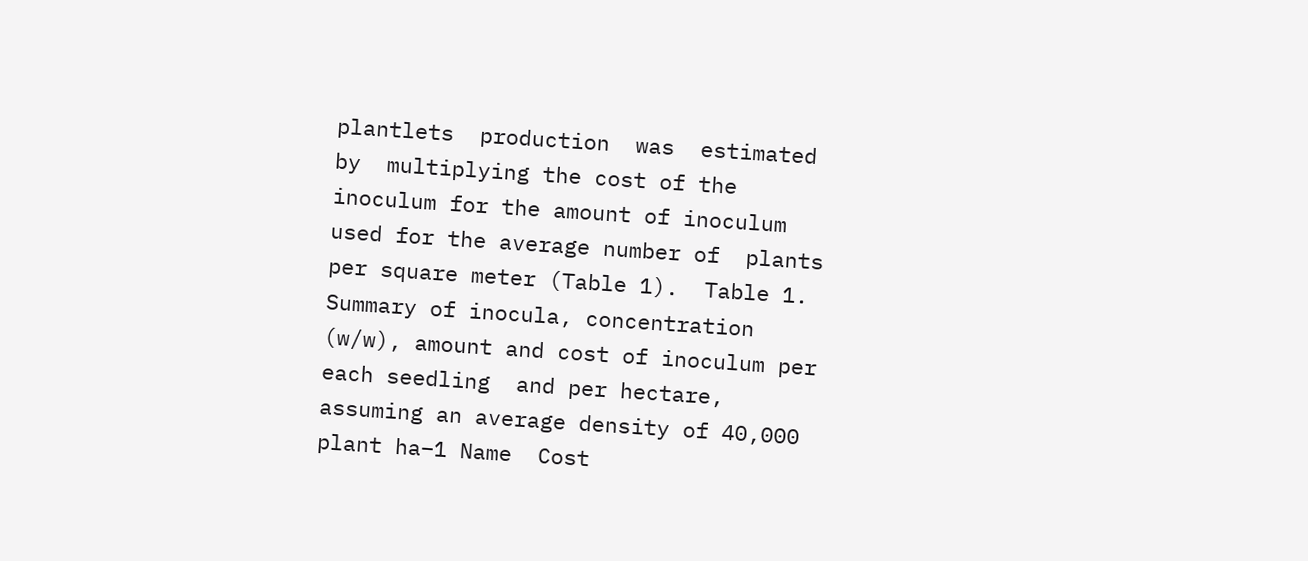plantlets  production  was  estimated  by  multiplying the cost of the inoculum for the amount of inoculum used for the average number of  plants per square meter (Table 1).  Table 1. Summary of inocula, concentration (w/w), amount and cost of inoculum per each seedling  and per hectare, assuming an average density of 40,000 plant ha−1 Name  Cost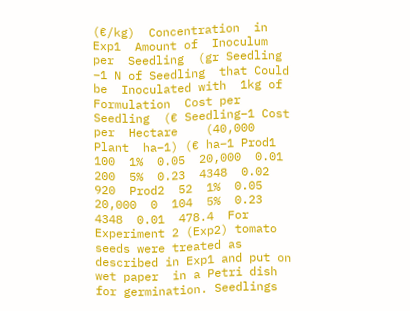(€/kg)  Concentration  in Exp1  Amount of  Inoculum per  Seedling  (gr Seedling −1 N of Seedling  that Could be  Inoculated with  1kg of  Formulation  Cost per  Seedling  (€ Seedling−1 Cost per  Hectare    (40,000 Plant  ha−1) (€ ha−1 Prod1  100  1%  0.05  20,000  0.01  200  5%  0.23  4348  0.02  920  Prod2  52  1%  0.05  20,000  0  104  5%  0.23  4348  0.01  478.4  For Experiment 2 (Exp2) tomato seeds were treated as described in Exp1 and put on wet paper  in a Petri dish for germination. Seedlings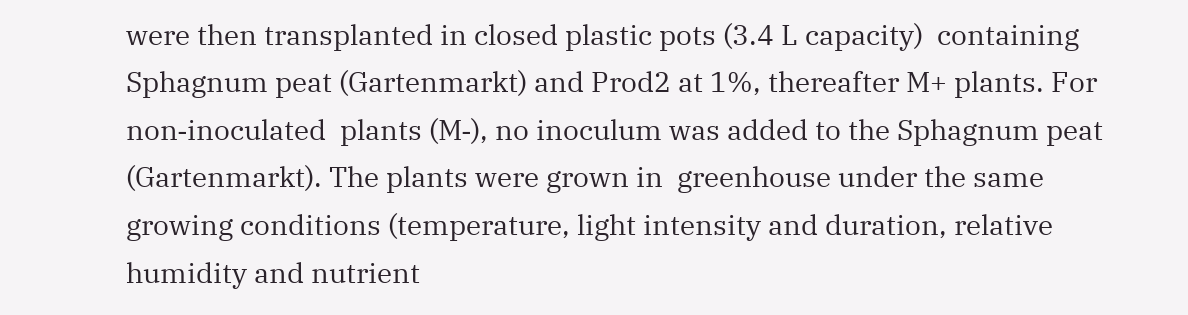were then transplanted in closed plastic pots (3.4 L capacity)  containing Sphagnum peat (Gartenmarkt) and Prod2 at 1%, thereafter M+ plants. For non‐inoculated  plants (M‐), no inoculum was added to the Sphagnum peat (Gartenmarkt). The plants were grown in  greenhouse under the same growing conditions (temperature, light intensity and duration, relative  humidity and nutrient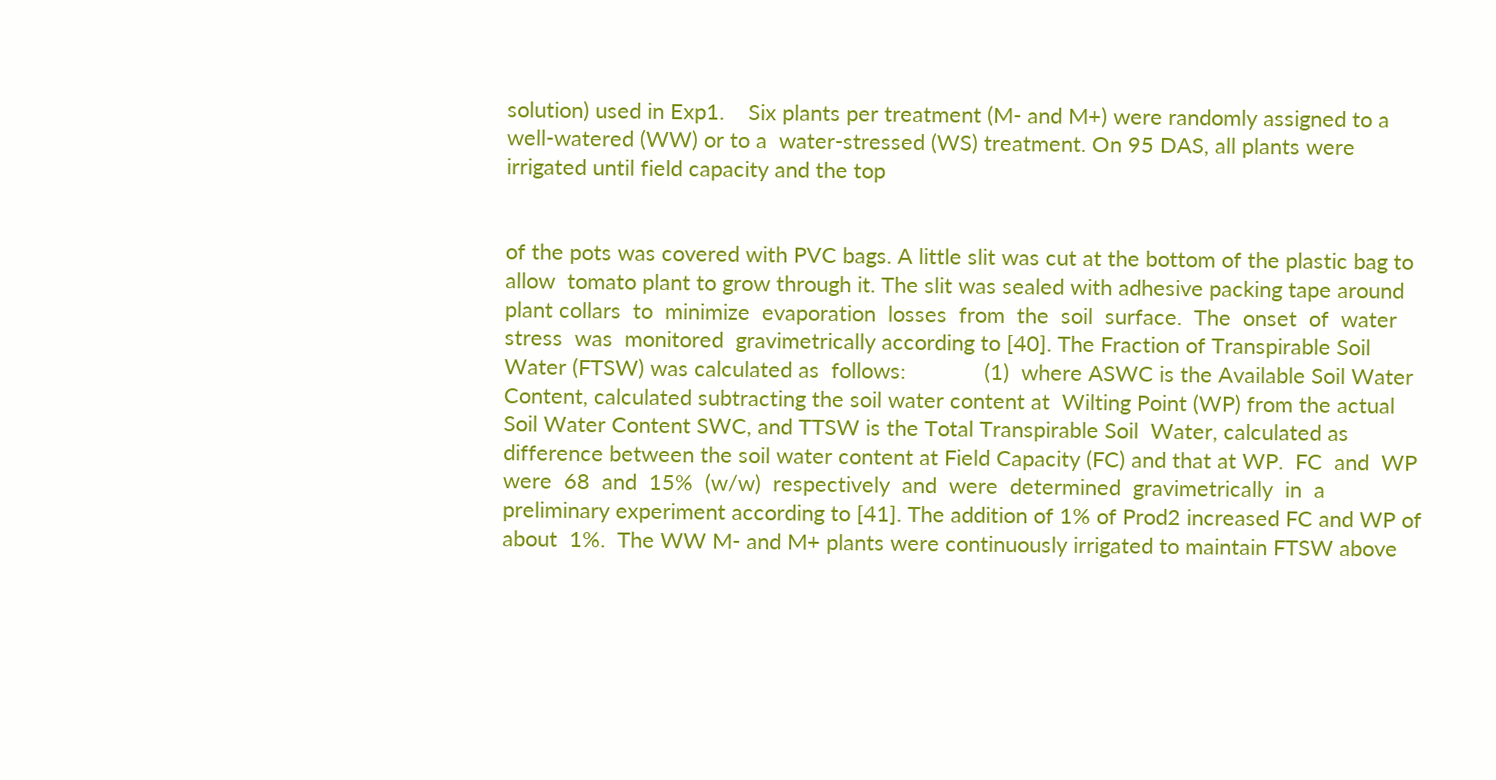solution) used in Exp1.    Six plants per treatment (M‐ and M+) were randomly assigned to a well‐watered (WW) or to a  water‐stressed (WS) treatment. On 95 DAS, all plants were irrigated until field capacity and the top


of the pots was covered with PVC bags. A little slit was cut at the bottom of the plastic bag to allow  tomato plant to grow through it. The slit was sealed with adhesive packing tape around plant collars  to  minimize  evaporation  losses  from  the  soil  surface.  The  onset  of  water  stress  was  monitored  gravimetrically according to [40]. The Fraction of Transpirable Soil Water (FTSW) was calculated as  follows:             (1)  where ASWC is the Available Soil Water Content, calculated subtracting the soil water content at  Wilting Point (WP) from the actual Soil Water Content SWC, and TTSW is the Total Transpirable Soil  Water, calculated as difference between the soil water content at Field Capacity (FC) and that at WP.  FC  and  WP  were  68  and  15%  (w/w)  respectively  and  were  determined  gravimetrically  in  a  preliminary experiment according to [41]. The addition of 1% of Prod2 increased FC and WP of about  1%.  The WW M‐ and M+ plants were continuously irrigated to maintain FTSW above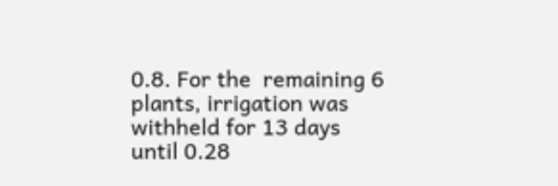0.8. For the  remaining 6 plants, irrigation was withheld for 13 days until 0.28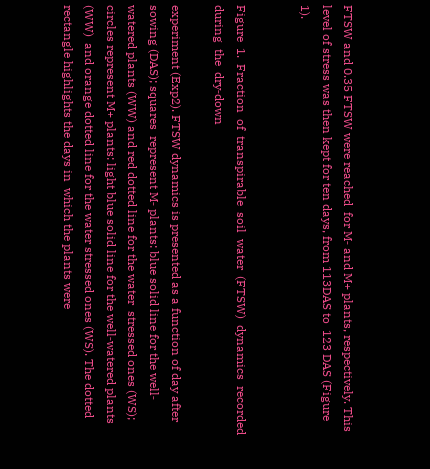FTSW and 0.35 FTSW were reached  for M‐ and M+ plants, respectively. This level of stress was then kept for ten days, from 113DAS to  123 DAS (Figure 1).


Figure  1.  Fraction  of  transpirable  soil  water  (FTSW)  dynamics  recorded  during  the  dry‐down

experiment (Exp2). FTSW dynamics is presented as a function of day after sowing (DAS); squares  represent M‐ plants: blue solid line for the well‐watered plants (WW) and red dotted line for the water  stressed ones (WS); circles represent M+ plants: light blue solid line for the well‐watered plants (WW)  and orange dotted line for the water stressed ones (WS). The dotted rectangle highlights the days in  which the plants were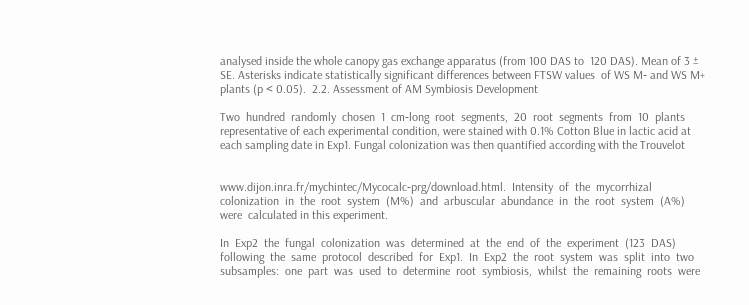analysed inside the whole canopy gas exchange apparatus (from 100 DAS to  120 DAS). Mean of 3 ± SE. Asterisks indicate statistically significant differences between FTSW values  of WS M‐ and WS M+ plants (p < 0.05).  2.2. Assessment of AM Symbiosis Development

Two  hundred  randomly  chosen  1  cm‐long  root  segments,  20  root  segments  from  10  plants  representative of each experimental condition, were stained with 0.1% Cotton Blue in lactic acid at  each sampling date in Exp1. Fungal colonization was then quantified according with the Trouvelot


www.dijon.inra.fr/mychintec/Mycocalc‐prg/download.html.  Intensity  of  the  mycorrhizal  colonization  in  the  root  system  (M%)  and  arbuscular  abundance  in  the  root  system  (A%)  were  calculated in this experiment.

In  Exp2  the  fungal  colonization  was  determined  at  the  end  of  the  experiment  (123  DAS)  following  the  same  protocol  described  for  Exp1.  In  Exp2  the  root  system  was  split  into  two  subsamples:  one  part  was  used  to  determine  root  symbiosis,  whilst  the  remaining  roots  were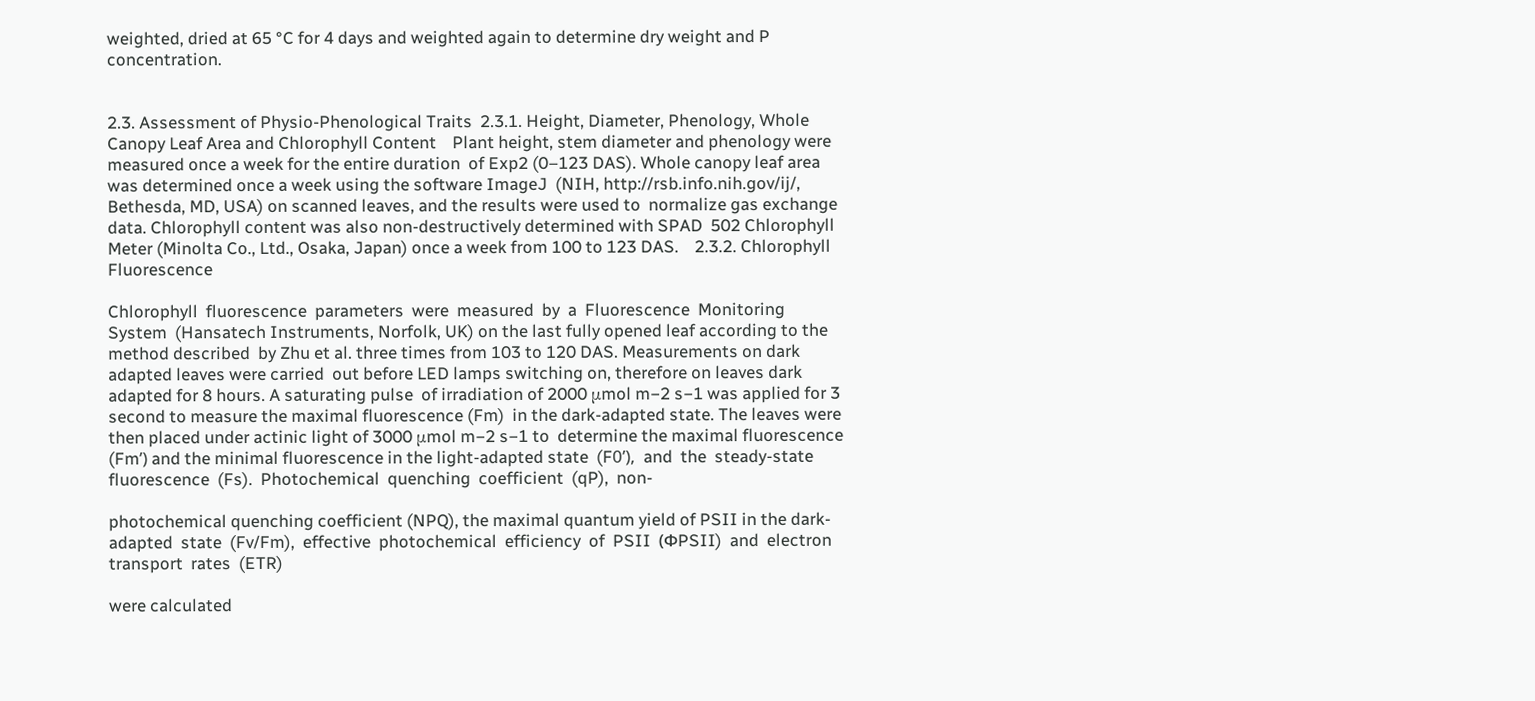weighted, dried at 65 °C for 4 days and weighted again to determine dry weight and P concentration.


2.3. Assessment of Physio‐Phenological Traits  2.3.1. Height, Diameter, Phenology, Whole Canopy Leaf Area and Chlorophyll Content    Plant height, stem diameter and phenology were measured once a week for the entire duration  of Exp2 (0–123 DAS). Whole canopy leaf area was determined once a week using the software ImageJ  (NIH, http://rsb.info.nih.gov/ij/, Bethesda, MD, USA) on scanned leaves, and the results were used to  normalize gas exchange data. Chlorophyll content was also non‐destructively determined with SPAD  502 Chlorophyll Meter (Minolta Co., Ltd., Osaka, Japan) once a week from 100 to 123 DAS.    2.3.2. Chlorophyll Fluorescence

Chlorophyll  fluorescence  parameters  were  measured  by  a  Fluorescence  Monitoring  System  (Hansatech Instruments, Norfolk, UK) on the last fully opened leaf according to the method described  by Zhu et al. three times from 103 to 120 DAS. Measurements on dark adapted leaves were carried  out before LED lamps switching on, therefore on leaves dark adapted for 8 hours. A saturating pulse  of irradiation of 2000 μmol m−2 s−1 was applied for 3 second to measure the maximal fluorescence (Fm)  in the dark‐adapted state. The leaves were then placed under actinic light of 3000 μmol m−2 s−1 to  determine the maximal fluorescence (Fmʹ) and the minimal fluorescence in the light‐adapted state  (F0ʹ),  and  the  steady‐state  fluorescence  (Fs).  Photochemical  quenching  coefficient  (qP),  non‐

photochemical quenching coefficient (NPQ), the maximal quantum yield of PSII in the dark‐adapted  state  (Fv/Fm),  effective  photochemical  efficiency  of  PSII  (ФPSII)  and  electron  transport  rates  (ETR)

were calculated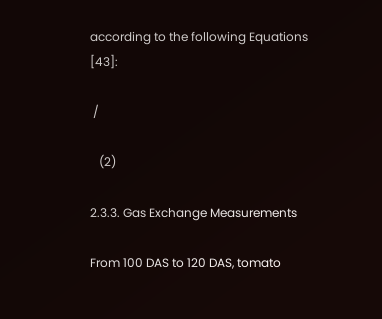according to the following Equations [43]:

 /

   (2)

2.3.3. Gas Exchange Measurements

From 100 DAS to 120 DAS, tomato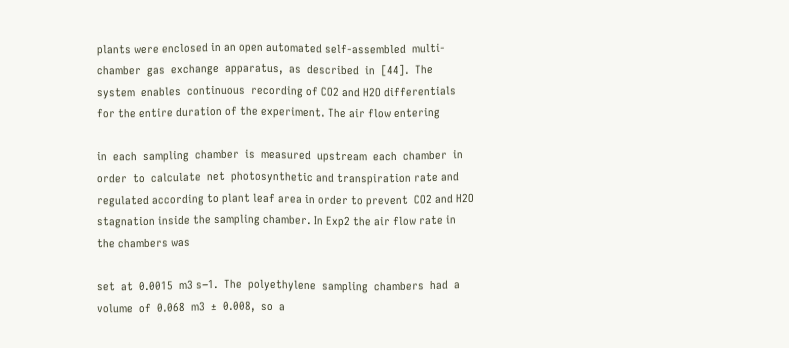plants were enclosed in an open automated self‐assembled  multi‐chamber  gas  exchange  apparatus,  as  described  in  [44].  The  system  enables  continuous  recording of CO2 and H2O differentials for the entire duration of the experiment. The air flow entering

in  each  sampling  chamber  is  measured  upstream  each  chamber  in  order  to  calculate  net  photosynthetic and transpiration rate and regulated according to plant leaf area in order to prevent  CO2 and H2O stagnation inside the sampling chamber. In Exp2 the air flow rate in the chambers was

set  at  0.0015  m3 s−1.  The  polyethylene  sampling  chambers  had  a  volume  of  0.068  m3  ±  0.008,  so  a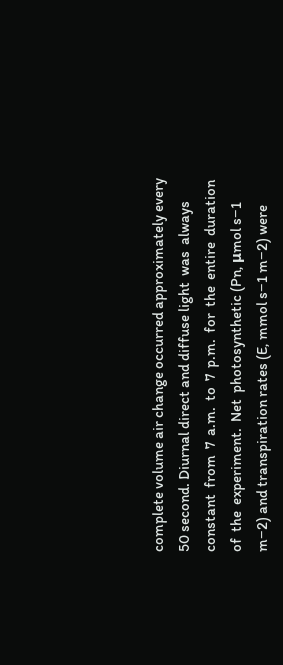complete volume air change occurred approximately every 50 second. Diurnal direct and diffuse light  was  always  constant  from  7  a.m.  to  7  p.m.  for  the  entire  duration  of  the  experiment.  Net  photosynthetic (Pn, μmol s−1 m−2) and transpiration rates (E, mmol s−1 m−2) were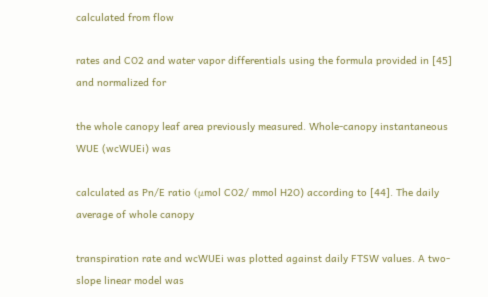calculated from flow

rates and CO2 and water vapor differentials using the formula provided in [45] and normalized for

the whole canopy leaf area previously measured. Whole‐canopy instantaneous WUE (wcWUEi) was

calculated as Pn/E ratio (μmol CO2/ mmol H2O) according to [44]. The daily average of whole canopy

transpiration rate and wcWUEi was plotted against daily FTSW values. A two‐slope linear model was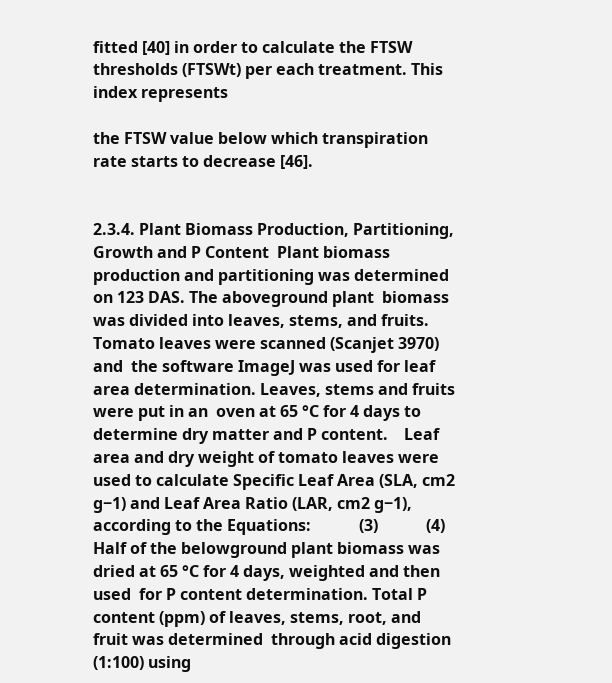fitted [40] in order to calculate the FTSW thresholds (FTSWt) per each treatment. This index represents

the FTSW value below which transpiration rate starts to decrease [46].


2.3.4. Plant Biomass Production, Partitioning, Growth and P Content  Plant biomass production and partitioning was determined on 123 DAS. The aboveground plant  biomass was divided into leaves, stems, and fruits. Tomato leaves were scanned (Scanjet 3970) and  the software ImageJ was used for leaf area determination. Leaves, stems and fruits were put in an  oven at 65 °C for 4 days to determine dry matter and P content.    Leaf area and dry weight of tomato leaves were used to calculate Specific Leaf Area (SLA, cm2  g−1) and Leaf Area Ratio (LAR, cm2 g−1), according to the Equations:            (3)            (4)  Half of the belowground plant biomass was dried at 65 °C for 4 days, weighted and then used  for P content determination. Total P content (ppm) of leaves, stems, root, and fruit was determined  through acid digestion (1:100) using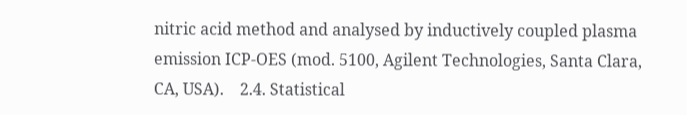nitric acid method and analysed by inductively coupled plasma  emission ICP‐OES (mod. 5100, Agilent Technologies, Santa Clara, CA, USA).    2.4. Statistical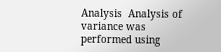Analysis  Analysis of variance was performed using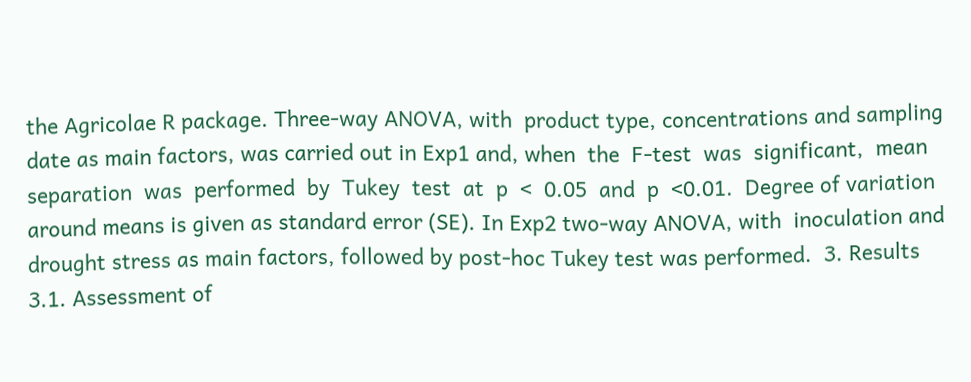the Agricolae R package. Three‐way ANOVA, with  product type, concentrations and sampling date as main factors, was carried out in Exp1 and, when  the  F‐test  was  significant,  mean  separation  was  performed  by  Tukey  test  at  p  <  0.05  and  p  <0.01.  Degree of variation around means is given as standard error (SE). In Exp2 two‐way ANOVA, with  inoculation and drought stress as main factors, followed by post‐hoc Tukey test was performed.  3. Results  3.1. Assessment of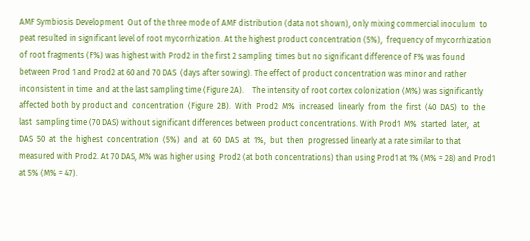AMF Symbiosis Development  Out of the three mode of AMF distribution (data not shown), only mixing commercial inoculum  to peat resulted in significant level of root mycorrhization. At the highest product concentration (5%),  frequency of mycorrhization of root fragments (F%) was highest with Prod2 in the first 2 sampling  times but no significant difference of F% was found between Prod 1 and Prod2 at 60 and 70 DAS  (days after sowing). The effect of product concentration was minor and rather inconsistent in time  and at the last sampling time (Figure 2A).    The intensity of root cortex colonization (M%) was significantly affected both by product and  concentration  (Figure  2B).  With  Prod2  M%  increased  linearly  from  the  first  (40  DAS)  to  the  last  sampling time (70 DAS) without significant differences between product concentrations. With Prod1  M%  started  later,  at  DAS  50  at  the  highest  concentration  (5%)  and  at  60  DAS  at  1%,  but  then  progressed linearly at a rate similar to that measured with Prod2. At 70 DAS, M% was higher using  Prod2 (at both concentrations) than using Prod1 at 1% (M% = 28) and Prod1 at 5% (M% = 47).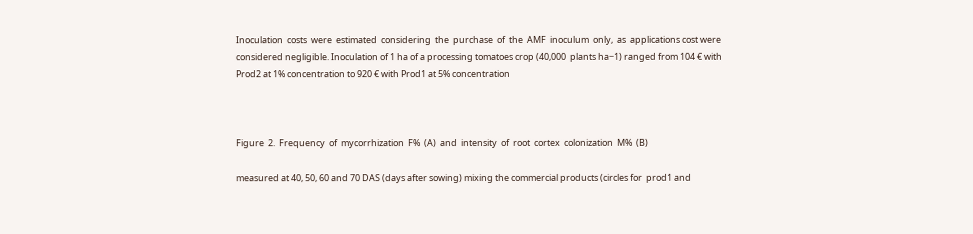Inoculation  costs  were  estimated  considering  the  purchase  of  the  AMF  inoculum  only,  as  applications cost were considered negligible. Inoculation of 1 ha of a processing tomatoes crop (40,000  plants ha−1) ranged from 104 € with Prod2 at 1% concentration to 920 € with Prod1 at 5% concentration



Figure  2.  Frequency  of  mycorrhization  F%  (A)  and  intensity  of  root  cortex  colonization  M%  (B)

measured at 40, 50, 60 and 70 DAS (days after sowing) mixing the commercial products (circles for  prod1 and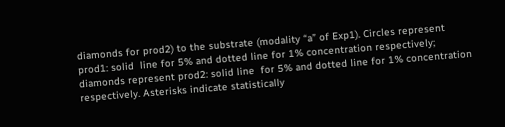diamonds for prod2) to the substrate (modality “a” of Exp1). Circles represent prod1: solid  line for 5% and dotted line for 1% concentration respectively; diamonds represent prod2: solid line  for 5% and dotted line for 1% concentration respectively. Asterisks indicate statistically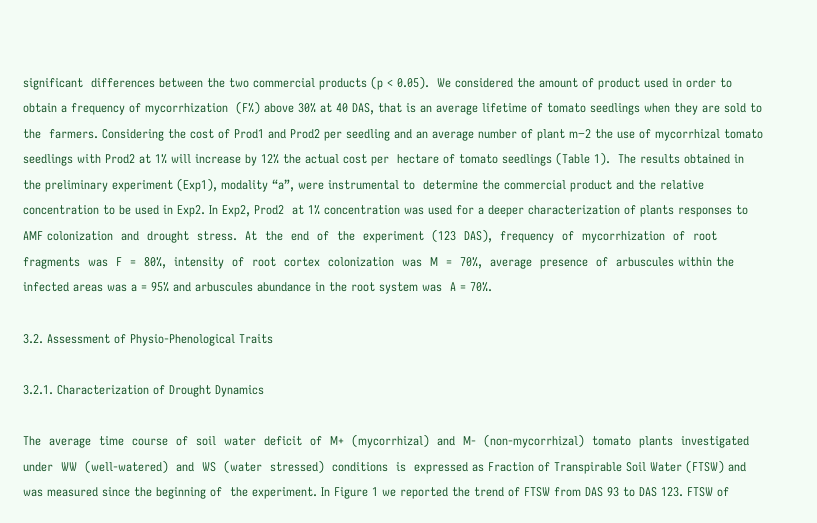significant  differences between the two commercial products (p < 0.05).  We considered the amount of product used in order to obtain a frequency of mycorrhization  (F%) above 30% at 40 DAS, that is an average lifetime of tomato seedlings when they are sold to the  farmers. Considering the cost of Prod1 and Prod2 per seedling and an average number of plant m−2 the use of mycorrhizal tomato seedlings with Prod2 at 1% will increase by 12% the actual cost per  hectare of tomato seedlings (Table 1).  The results obtained in the preliminary experiment (Exp1), modality “a”, were instrumental to  determine the commercial product and the relative concentration to be used in Exp2. In Exp2, Prod2  at 1% concentration was used for a deeper characterization of plants responses to AMF colonization  and  drought  stress.  At  the  end  of  the  experiment  (123  DAS),  frequency  of  mycorrhization  of  root  fragments  was  F  =  80%,  intensity  of  root  cortex  colonization  was  M  =  70%,  average  presence  of  arbuscules within the infected areas was a = 95% and arbuscules abundance in the root system was  A = 70%.

3.2. Assessment of Physio‐Phenological Traits

3.2.1. Characterization of Drought Dynamics

The  average  time  course  of  soil  water  deficit  of  M+  (mycorrhizal)  and  M‐  (non‐mycorrhizal)  tomato  plants  investigated  under  WW  (well‐watered)  and  WS  (water  stressed)  conditions  is  expressed as Fraction of Transpirable Soil Water (FTSW) and was measured since the beginning of  the experiment. In Figure 1 we reported the trend of FTSW from DAS 93 to DAS 123. FTSW of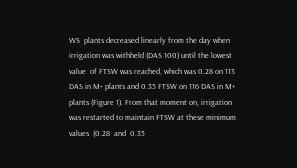WS  plants decreased linearly from the day when irrigation was withheld (DAS 100) until the lowest value  of FTSW was reached, which was 0.28 on 113 DAS in M‐ plants and 0.35 FTSW on 116 DAS in M+  plants (Figure 1). From that moment on, irrigation was restarted to maintain FTSW at these minimum  values  (0.28  and  0.35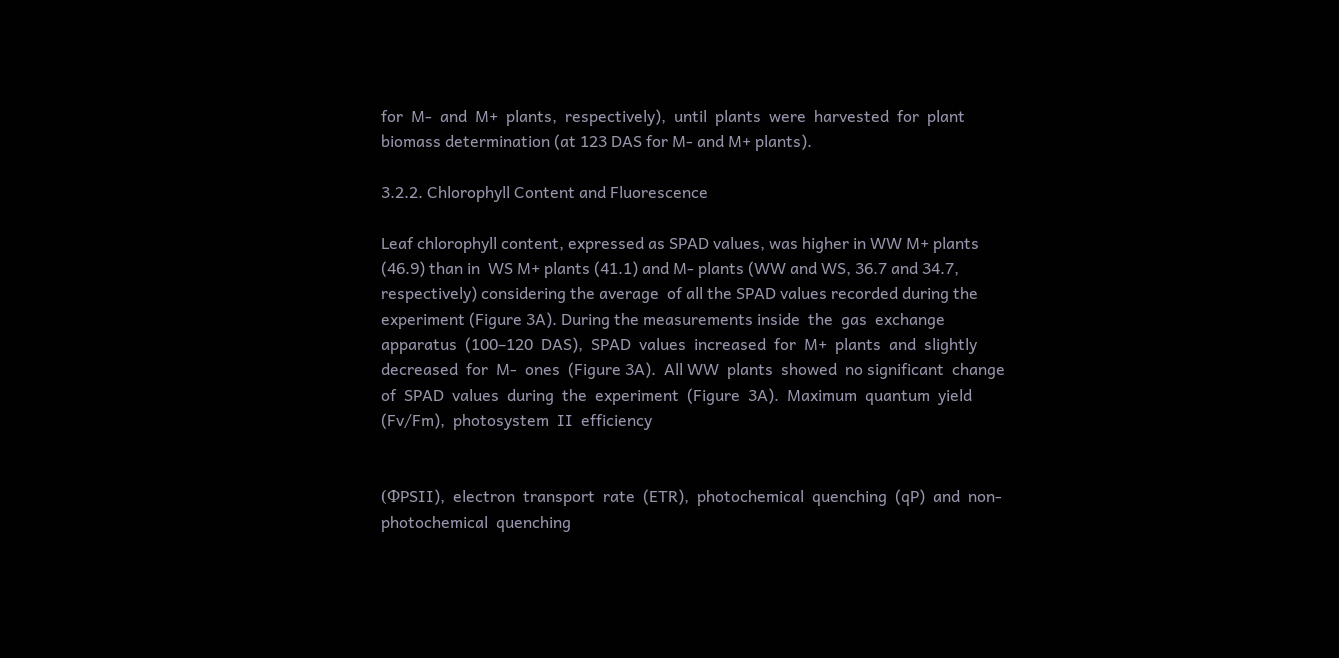for  M‐  and  M+  plants,  respectively),  until  plants  were  harvested  for  plant  biomass determination (at 123 DAS for M‐ and M+ plants).

3.2.2. Chlorophyll Content and Fluorescence

Leaf chlorophyll content, expressed as SPAD values, was higher in WW M+ plants (46.9) than in  WS M+ plants (41.1) and M‐ plants (WW and WS, 36.7 and 34.7, respectively) considering the average  of all the SPAD values recorded during the experiment (Figure 3A). During the measurements inside  the  gas  exchange  apparatus  (100–120  DAS),  SPAD  values  increased  for  M+  plants  and  slightly  decreased  for  M‐  ones  (Figure 3A).  All WW  plants  showed  no significant  change  of  SPAD  values  during  the  experiment  (Figure  3A).  Maximum  quantum  yield  (Fv/Fm),  photosystem  II  efficiency


(ΦPSII),  electron  transport  rate  (ETR),  photochemical  quenching  (qP)  and  non‐photochemical  quenching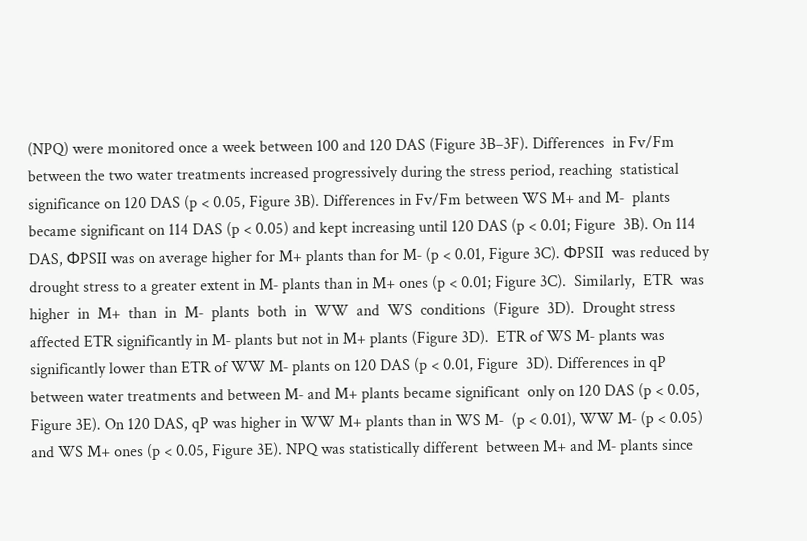(NPQ) were monitored once a week between 100 and 120 DAS (Figure 3B–3F). Differences  in Fv/Fm between the two water treatments increased progressively during the stress period, reaching  statistical significance on 120 DAS (p < 0.05, Figure 3B). Differences in Fv/Fm between WS M+ and M‐  plants became significant on 114 DAS (p < 0.05) and kept increasing until 120 DAS (p < 0.01; Figure  3B). On 114 DAS, ΦPSII was on average higher for M+ plants than for M‐ (p < 0.01, Figure 3C). ΦPSII  was reduced by drought stress to a greater extent in M‐ plants than in M+ ones (p < 0.01; Figure 3C).  Similarly,  ETR  was  higher  in  M+  than  in  M‐  plants  both  in  WW  and  WS  conditions  (Figure  3D).  Drought stress affected ETR significantly in M‐ plants but not in M+ plants (Figure 3D).  ETR of WS M‐ plants was significantly lower than ETR of WW M‐ plants on 120 DAS (p < 0.01, Figure  3D). Differences in qP between water treatments and between M‐ and M+ plants became significant  only on 120 DAS (p < 0.05, Figure 3E). On 120 DAS, qP was higher in WW M+ plants than in WS M‐  (p < 0.01), WW M‐ (p < 0.05) and WS M+ ones (p < 0.05, Figure 3E). NPQ was statistically different  between M+ and M‐ plants since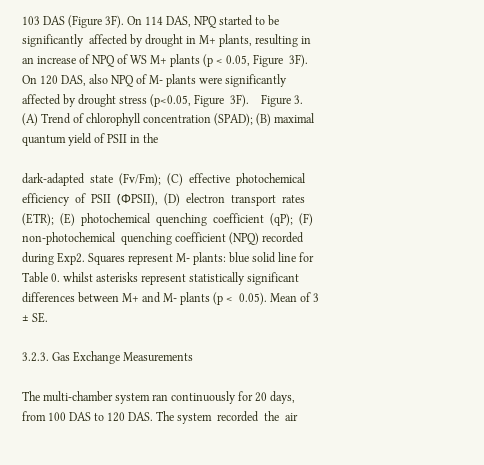103 DAS (Figure 3F). On 114 DAS, NPQ started to be significantly  affected by drought in M+ plants, resulting in an increase of NPQ of WS M+ plants (p < 0.05, Figure  3F). On 120 DAS, also NPQ of M‐ plants were significantly affected by drought stress (p<0.05, Figure  3F).    Figure 3. (A) Trend of chlorophyll concentration (SPAD); (B) maximal quantum yield of PSII in the

dark‐adapted  state  (Fv/Fm);  (C)  effective  photochemical  efficiency  of  PSII  (ФPSII),  (D)  electron  transport  rates  (ETR);  (E)  photochemical  quenching  coefficient  (qP);  (F)  non‐photochemical  quenching coefficient (NPQ) recorded during Exp2. Squares represent M‐ plants: blue solid line for  Table 0. whilst asterisks represent statistically significant differences between M+ and M‐ plants (p <  0.05). Mean of 3 ± SE.

3.2.3. Gas Exchange Measurements

The multi‐chamber system ran continuously for 20 days, from 100 DAS to 120 DAS. The system  recorded  the  air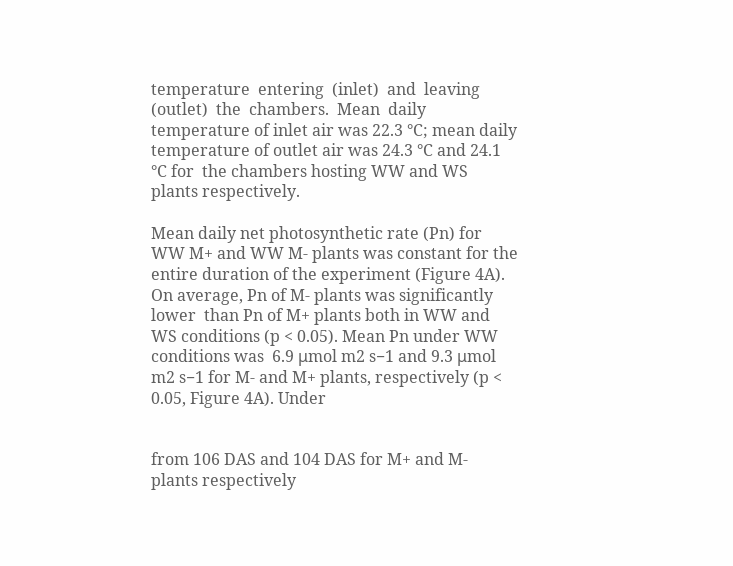temperature  entering  (inlet)  and  leaving  (outlet)  the  chambers.  Mean  daily  temperature of inlet air was 22.3 °C; mean daily temperature of outlet air was 24.3 °C and 24.1 °C for  the chambers hosting WW and WS plants respectively.

Mean daily net photosynthetic rate (Pn) for WW M+ and WW M‐ plants was constant for the  entire duration of the experiment (Figure 4A). On average, Pn of M‐ plants was significantly lower  than Pn of M+ plants both in WW and WS conditions (p < 0.05). Mean Pn under WW conditions was  6.9 μmol m2 s−1 and 9.3 μmol m2 s−1 for M‐ and M+ plants, respectively (p < 0.05, Figure 4A). Under


from 106 DAS and 104 DAS for M+ and M‐ plants respectively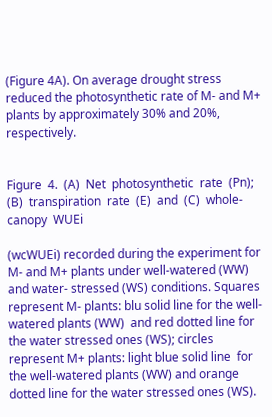(Figure 4A). On average drought stress  reduced the photosynthetic rate of M‐ and M+ plants by approximately 30% and 20%, respectively.


Figure  4.  (A)  Net  photosynthetic  rate  (Pn);  (B)  transpiration  rate  (E)  and  (C)  whole‐canopy  WUEi

(wcWUEi) recorded during the experiment for M‐ and M+ plants under well‐watered (WW) and water‐ stressed (WS) conditions. Squares represent M‐ plants: blu solid line for the well‐watered plants (WW)  and red dotted line for the water stressed ones (WS); circles represent M+ plants: light blue solid line  for the well‐watered plants (WW) and orange dotted line for the water stressed ones (WS).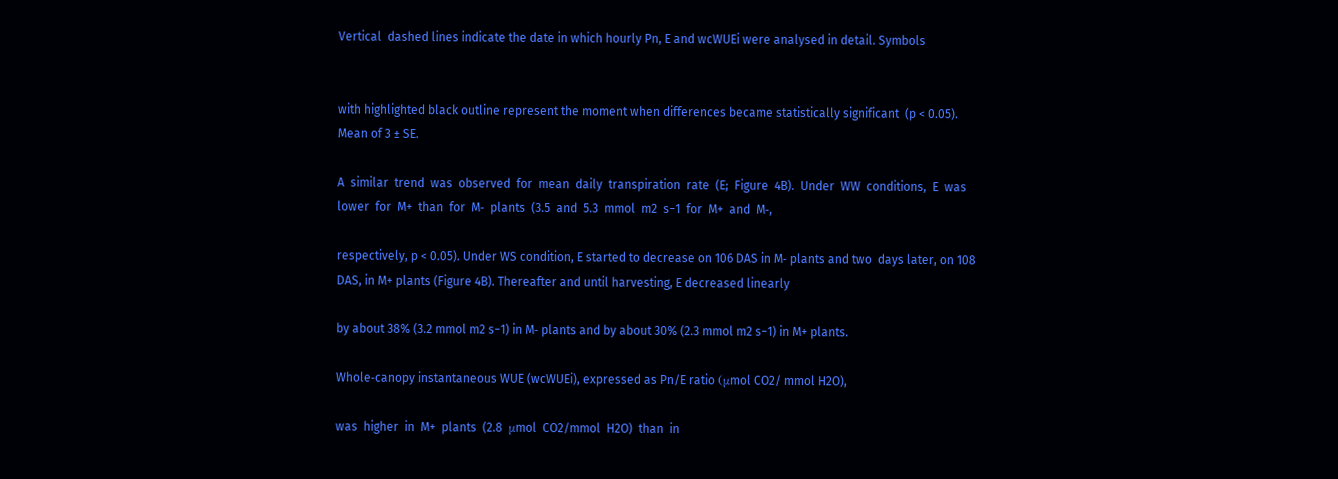Vertical  dashed lines indicate the date in which hourly Pn, E and wcWUEi were analysed in detail. Symbols


with highlighted black outline represent the moment when differences became statistically significant  (p < 0.05). Mean of 3 ± SE.

A  similar  trend  was  observed  for  mean  daily  transpiration  rate  (E;  Figure  4B).  Under  WW  conditions,  E  was  lower  for  M+  than  for  M‐  plants  (3.5  and  5.3  mmol  m2  s−1  for  M+  and  M‐,

respectively, p < 0.05). Under WS condition, E started to decrease on 106 DAS in M‐ plants and two  days later, on 108 DAS, in M+ plants (Figure 4B). Thereafter and until harvesting, E decreased linearly

by about 38% (3.2 mmol m2 s−1) in M‐ plants and by about 30% (2.3 mmol m2 s−1) in M+ plants.

Whole‐canopy instantaneous WUE (wcWUEi), expressed as Pn/E ratio (μmol CO2/ mmol H2O),

was  higher  in  M+  plants  (2.8  μmol  CO2/mmol  H2O)  than  in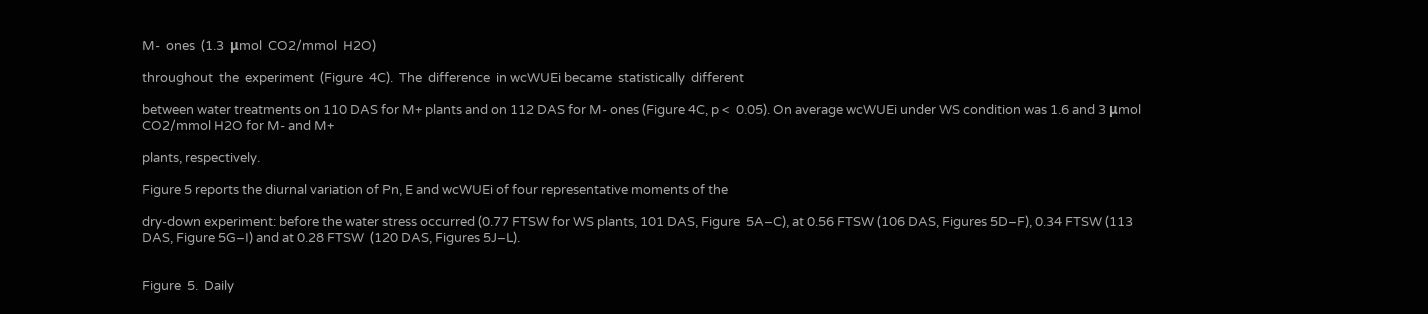M‐  ones  (1.3  μmol  CO2/mmol  H2O)

throughout  the  experiment  (Figure  4C).  The  difference  in wcWUEi became  statistically  different

between water treatments on 110 DAS for M+ plants and on 112 DAS for M‐ ones (Figure 4C, p <  0.05). On average wcWUEi under WS condition was 1.6 and 3 μmol CO2/mmol H2O for M‐ and M+

plants, respectively.

Figure 5 reports the diurnal variation of Pn, E and wcWUEi of four representative moments of the

dry‐down experiment: before the water stress occurred (0.77 FTSW for WS plants, 101 DAS, Figure  5A–C), at 0.56 FTSW (106 DAS, Figures 5D–F), 0.34 FTSW (113 DAS, Figure 5G–I) and at 0.28 FTSW  (120 DAS, Figures 5J–L).


Figure  5.  Daily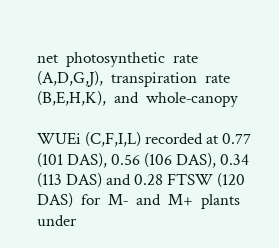net  photosynthetic  rate  (A,D,G,J),  transpiration  rate  (B,E,H,K),  and  whole‐canopy

WUEi (C,F,I,L) recorded at 0.77 (101 DAS), 0.56 (106 DAS), 0.34 (113 DAS) and 0.28 FTSW (120 DAS)  for  M‐  and  M+  plants  under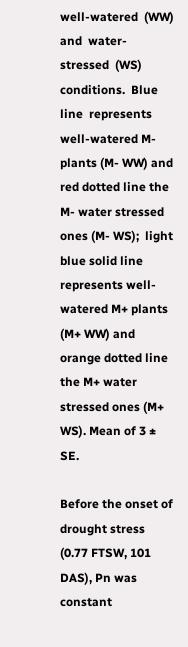well‐watered  (WW)  and  water‐stressed  (WS)  conditions.  Blue  line  represents well‐watered M‐ plants (M‐ WW) and red dotted line the M‐ water stressed ones (M‐ WS);  light blue solid line represents well‐watered M+ plants (M+ WW) and orange dotted line the M+ water  stressed ones (M+ WS). Mean of 3 ± SE.

Before the onset of drought stress (0.77 FTSW, 101 DAS), Pn was constant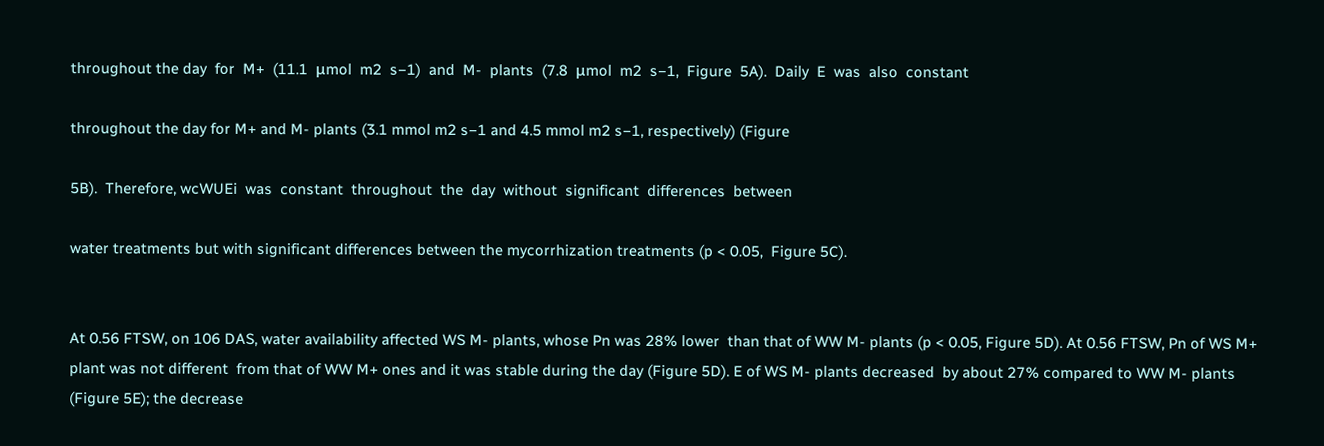throughout the day  for  M+  (11.1  μmol  m2  s−1)  and  M‐  plants  (7.8  μmol  m2  s−1,  Figure  5A).  Daily  E  was  also  constant

throughout the day for M+ and M‐ plants (3.1 mmol m2 s−1 and 4.5 mmol m2 s−1, respectively) (Figure

5B).  Therefore, wcWUEi  was  constant  throughout  the  day  without  significant  differences  between

water treatments but with significant differences between the mycorrhization treatments (p < 0.05,  Figure 5C).


At 0.56 FTSW, on 106 DAS, water availability affected WS M‐ plants, whose Pn was 28% lower  than that of WW M‐ plants (p < 0.05, Figure 5D). At 0.56 FTSW, Pn of WS M+ plant was not different  from that of WW M+ ones and it was stable during the day (Figure 5D). E of WS M‐ plants decreased  by about 27% compared to WW M‐ plants (Figure 5E); the decrease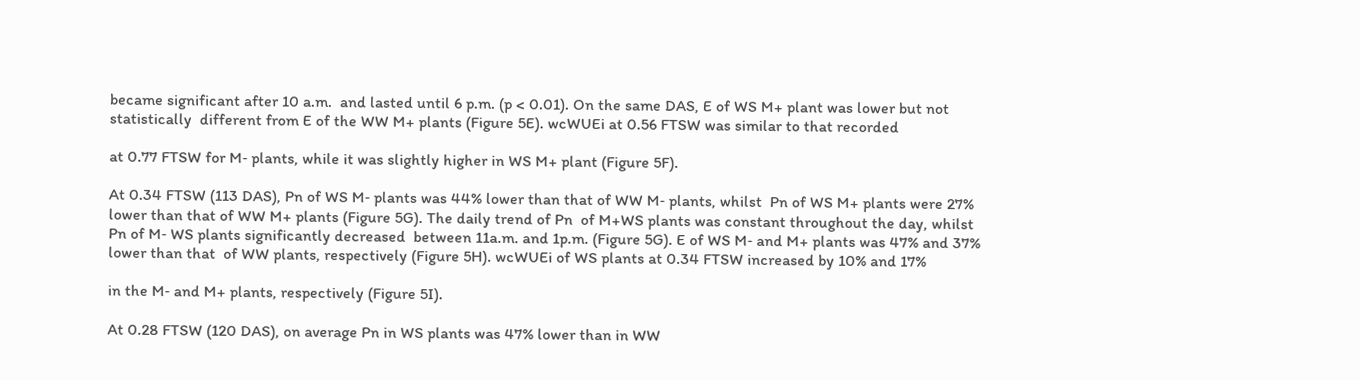became significant after 10 a.m.  and lasted until 6 p.m. (p < 0.01). On the same DAS, E of WS M+ plant was lower but not statistically  different from E of the WW M+ plants (Figure 5E). wcWUEi at 0.56 FTSW was similar to that recorded

at 0.77 FTSW for M‐ plants, while it was slightly higher in WS M+ plant (Figure 5F).

At 0.34 FTSW (113 DAS), Pn of WS M‐ plants was 44% lower than that of WW M‐ plants, whilst  Pn of WS M+ plants were 27% lower than that of WW M+ plants (Figure 5G). The daily trend of Pn  of M+WS plants was constant throughout the day, whilst Pn of M‐ WS plants significantly decreased  between 11a.m. and 1p.m. (Figure 5G). E of WS M‐ and M+ plants was 47% and 37% lower than that  of WW plants, respectively (Figure 5H). wcWUEi of WS plants at 0.34 FTSW increased by 10% and 17%

in the M‐ and M+ plants, respectively (Figure 5I).

At 0.28 FTSW (120 DAS), on average Pn in WS plants was 47% lower than in WW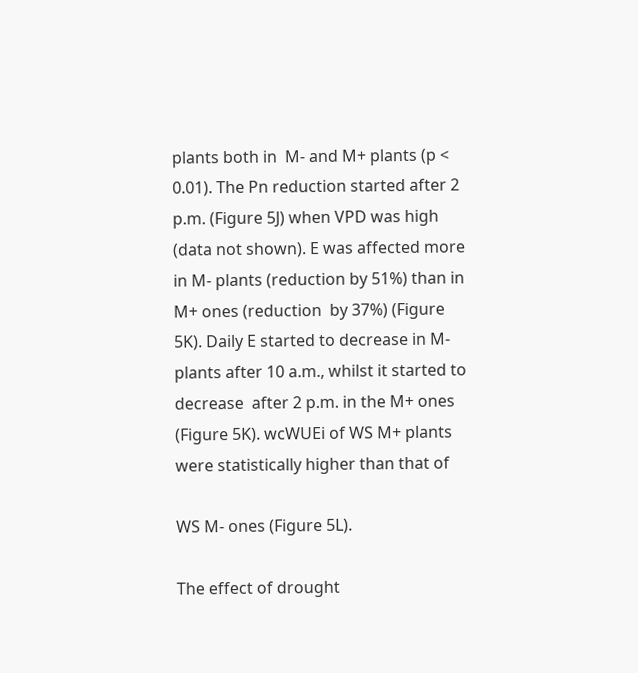plants both in  M‐ and M+ plants (p < 0.01). The Pn reduction started after 2 p.m. (Figure 5J) when VPD was high  (data not shown). E was affected more in M‐ plants (reduction by 51%) than in M+ ones (reduction  by 37%) (Figure 5K). Daily E started to decrease in M‐ plants after 10 a.m., whilst it started to decrease  after 2 p.m. in the M+ ones (Figure 5K). wcWUEi of WS M+ plants were statistically higher than that of

WS M‐ ones (Figure 5L).

The effect of drought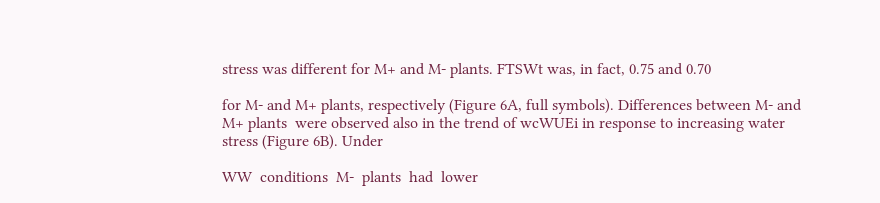stress was different for M+ and M‐ plants. FTSWt was, in fact, 0.75 and 0.70

for M‐ and M+ plants, respectively (Figure 6A, full symbols). Differences between M‐ and M+ plants  were observed also in the trend of wcWUEi in response to increasing water stress (Figure 6B). Under

WW  conditions  M‐  plants  had  lower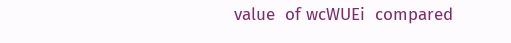value  of wcWUEi  compared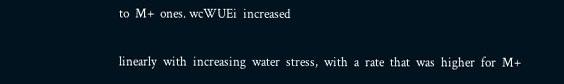to  M+  ones. wcWUEi  increased

linearly  with  increasing  water  stress,  with  a  rate  that  was  higher  for  M+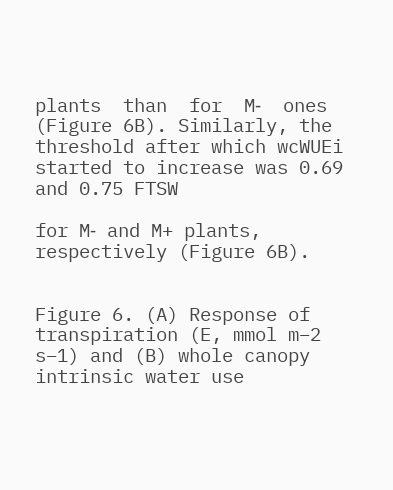plants  than  for  M‐  ones  (Figure 6B). Similarly, the threshold after which wcWUEi started to increase was 0.69 and 0.75 FTSW

for M‐ and M+ plants, respectively (Figure 6B).


Figure 6. (A) Response of transpiration (E, mmol m−2 s−1) and (B) whole canopy intrinsic water use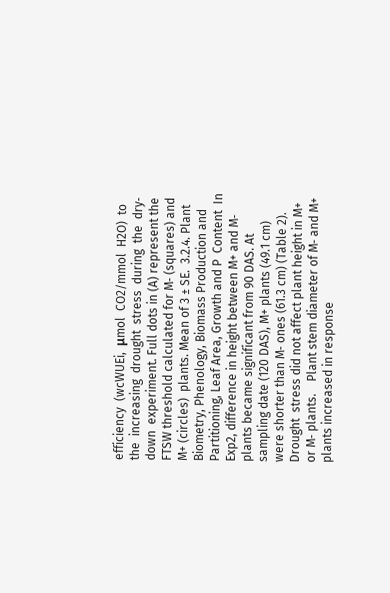efficiency  (wcWUEi,  μmol  CO2/mmol  H2O)  to  the  increasing  drought  stress  during  the  dry‐down  experiment. Full dots in (A) represent the FTSW threshold calculated for M‐ (squares) and M+ (circles)  plants. Mean of 3 ± SE.  3.2.4. Plant Biometry, Phenology, Biomass Production and Partitioning, Leaf Area, Growth and P  Content  In Exp2, difference in height between M+ and M‐ plants became significant from 90 DAS. At  sampling date (120 DAS), M+ plants (49.1 cm) were shorter than M‐ ones (61.3 cm) (Table 2). Drought  stress did not affect plant height in M+ or M‐ plants.    Plant stem diameter of M‐ and M+ plants increased in response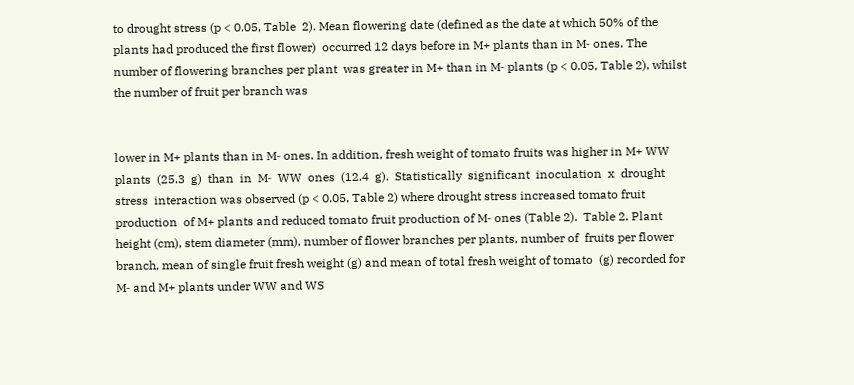to drought stress (p < 0.05, Table  2). Mean flowering date (defined as the date at which 50% of the plants had produced the first flower)  occurred 12 days before in M+ plants than in M‐ ones. The number of flowering branches per plant  was greater in M+ than in M‐ plants (p < 0.05, Table 2), whilst the number of fruit per branch was


lower in M+ plants than in M‐ ones. In addition, fresh weight of tomato fruits was higher in M+ WW  plants  (25.3  g)  than  in  M‐  WW  ones  (12.4  g).  Statistically  significant  inoculation  x  drought  stress  interaction was observed (p < 0.05, Table 2) where drought stress increased tomato fruit production  of M+ plants and reduced tomato fruit production of M‐ ones (Table 2).  Table 2. Plant height (cm), stem diameter (mm), number of flower branches per plants, number of  fruits per flower branch, mean of single fruit fresh weight (g) and mean of total fresh weight of tomato  (g) recorded for M‐ and M+ plants under WW and WS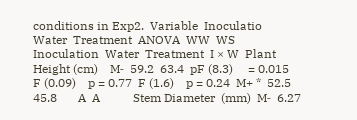conditions in Exp2.  Variable  Inoculatio    Water  Treatment  ANOVA  WW  WS  Inoculation  Water  Treatment  I × W  Plant Height (cm)    M‐  59.2  63.4  pF (8.3)     = 0.015  F (0.09)    p = 0.77  F (1.6)    p = 0.24  M+ *  52.5  45.8       A  A           Stem Diameter  (mm)  M‐  6.27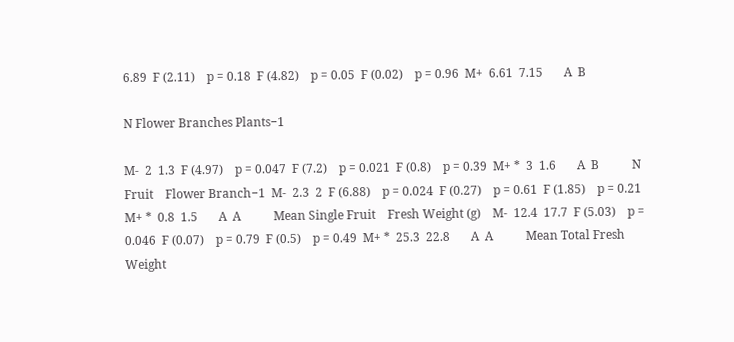6.89  F (2.11)    p = 0.18  F (4.82)    p = 0.05  F (0.02)    p = 0.96  M+  6.61  7.15       A  B

N Flower Branches Plants−1

M‐  2  1.3  F (4.97)    p = 0.047  F (7.2)    p = 0.021  F (0.8)    p = 0.39  M+ *  3  1.6       A  B           N Fruit    Flower Branch−1  M‐  2.3  2  F (6.88)    p = 0.024  F (0.27)    p = 0.61  F (1.85)    p = 0.21  M+ *  0.8  1.5       A  A           Mean Single Fruit    Fresh Weight (g)    M‐  12.4  17.7  F (5.03)    p = 0.046  F (0.07)    p = 0.79  F (0.5)    p = 0.49  M+ *  25.3  22.8       A  A           Mean Total Fresh Weight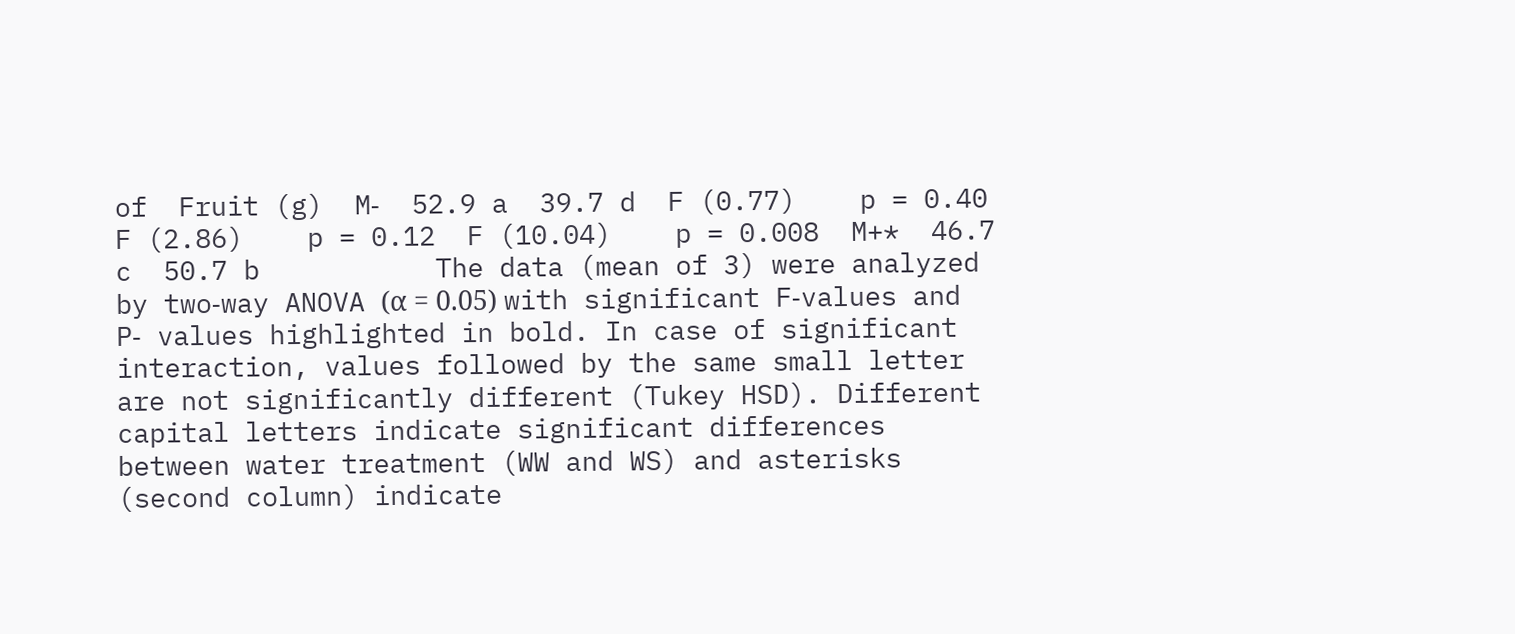of  Fruit (g)  M‐  52.9 a  39.7 d  F (0.77)    p = 0.40  F (2.86)    p = 0.12  F (10.04)    p = 0.008  M+*  46.7 c  50.7 b           The data (mean of 3) were analyzed by two‐way ANOVA (α = 0.05) with significant F‐values and P‐ values highlighted in bold. In case of significant interaction, values followed by the same small letter  are not significantly different (Tukey HSD). Different capital letters indicate significant differences  between water treatment (WW and WS) and asterisks (second column) indicate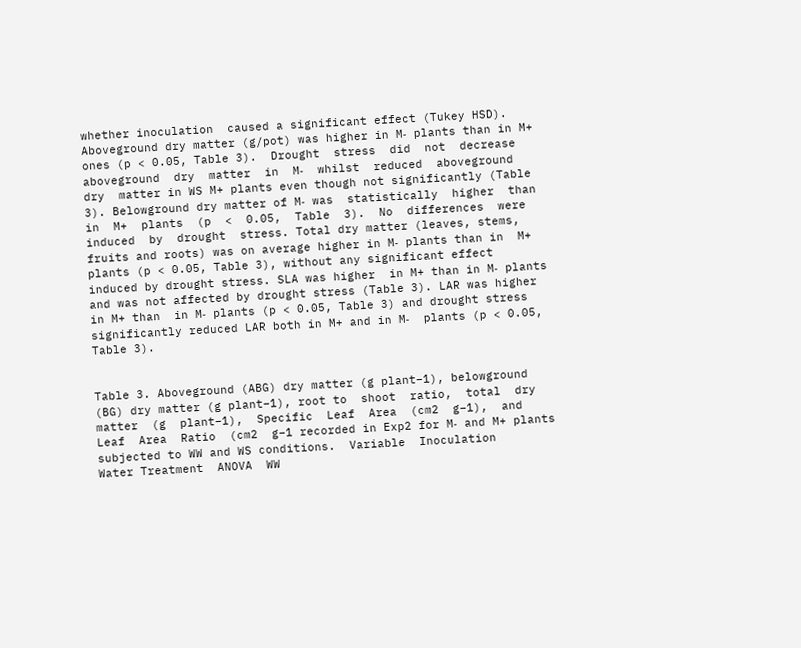whether inoculation  caused a significant effect (Tukey HSD).  Aboveground dry matter (g/pot) was higher in M‐ plants than in M+ ones (p < 0.05, Table 3).  Drought  stress  did  not  decrease  aboveground  dry  matter  in  M‐  whilst  reduced  aboveground  dry  matter in WS M+ plants even though not significantly (Table 3). Belowground dry matter of M‐ was  statistically  higher  than  in  M+  plants  (p  <  0.05,  Table  3).  No  differences  were  induced  by  drought  stress. Total dry matter (leaves, stems, fruits and roots) was on average higher in M‐ plants than in  M+ plants (p < 0.05, Table 3), without any significant effect induced by drought stress. SLA was higher  in M+ than in M‐ plants and was not affected by drought stress (Table 3). LAR was higher in M+ than  in M‐ plants (p < 0.05, Table 3) and drought stress significantly reduced LAR both in M+ and in M‐  plants (p < 0.05, Table 3).


Table 3. Aboveground (ABG) dry matter (g plant−1), belowground (BG) dry matter (g plant−1), root to  shoot  ratio,  total  dry  matter  (g  plant−1),  Specific  Leaf  Area  (cm2  g−1),  and  Leaf  Area  Ratio  (cm2  g−1 recorded in Exp2 for M‐ and M+ plants subjected to WW and WS conditions.  Variable  Inoculation    Water Treatment  ANOVA  WW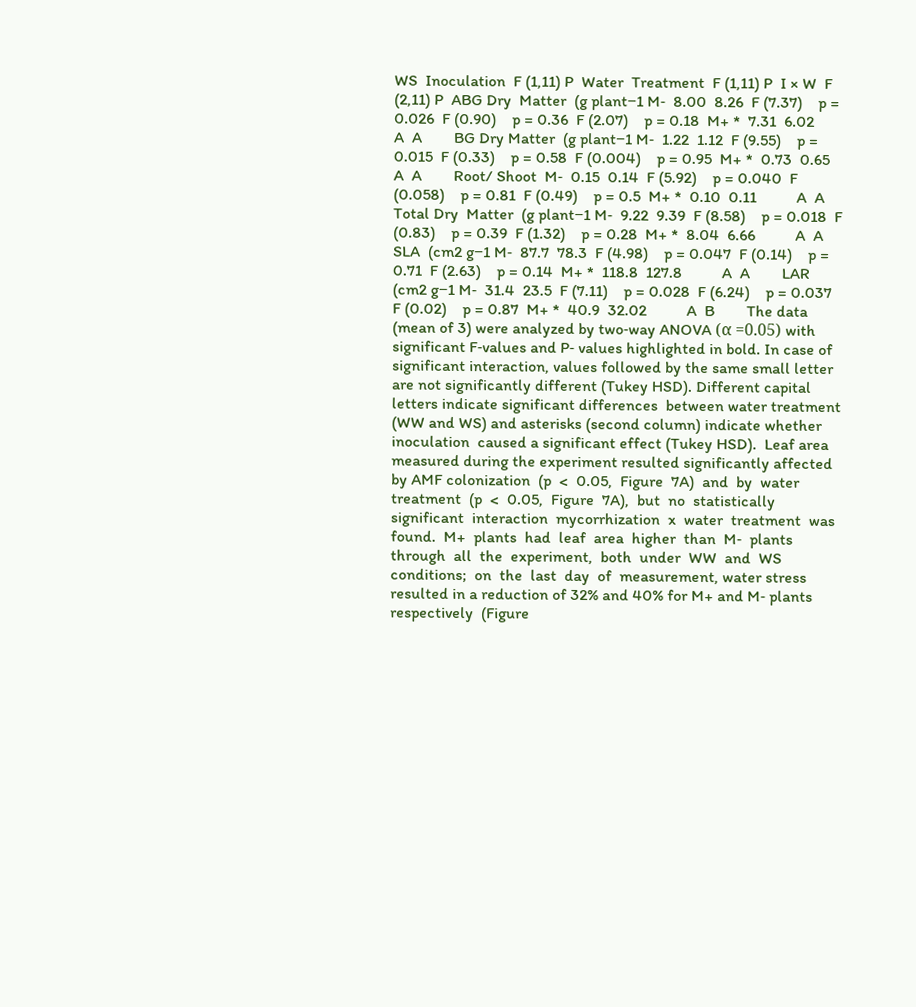WS  Inoculation  F (1,11) P  Water  Treatment  F (1,11) P  I × W  F (2,11) P  ABG Dry  Matter  (g plant−1 M‐  8.00  8.26  F (7.37)    p = 0.026  F (0.90)    p = 0.36  F (2.07)    p = 0.18  M+ *  7.31  6.02          A  A        BG Dry Matter  (g plant−1 M‐  1.22  1.12  F (9.55)    p = 0.015  F (0.33)    p = 0.58  F (0.004)    p = 0.95  M+ *  0.73  0.65          A  A        Root/ Shoot  M‐  0.15  0.14  F (5.92)    p = 0.040  F (0.058)    p = 0.81  F (0.49)    p = 0.5  M+ *  0.10  0.11          A  A        Total Dry  Matter  (g plant−1 M‐  9.22  9.39  F (8.58)    p = 0.018  F (0.83)    p = 0.39  F (1.32)    p = 0.28  M+ *  8.04  6.66          A  A        SLA  (cm2 g−1 M‐  87.7  78.3  F (4.98)    p = 0.047  F (0.14)    p = 0.71  F (2.63)    p = 0.14  M+ *  118.8  127.8          A  A        LAR  (cm2 g−1 M‐  31.4  23.5  F (7.11)    p = 0.028  F (6.24)    p = 0.037  F (0.02)    p = 0.87  M+ *  40.9  32.02          A  B        The data (mean of 3) were analyzed by two‐way ANOVA (α =0.05) with significant F‐values and P‐ values highlighted in bold. In case of significant interaction, values followed by the same small letter  are not significantly different (Tukey HSD). Different capital letters indicate significant differences  between water treatment (WW and WS) and asterisks (second column) indicate whether inoculation  caused a significant effect (Tukey HSD).  Leaf area measured during the experiment resulted significantly affected by AMF colonization  (p  <  0.05,  Figure  7A)  and  by  water  treatment  (p  <  0.05,  Figure  7A),  but  no  statistically  significant  interaction  mycorrhization  x  water  treatment  was  found.  M+  plants  had  leaf  area  higher  than  M‐  plants  through  all  the  experiment,  both  under  WW  and  WS  conditions;  on  the  last  day  of  measurement, water stress resulted in a reduction of 32% and 40% for M+ and M‐ plants respectively  (Figure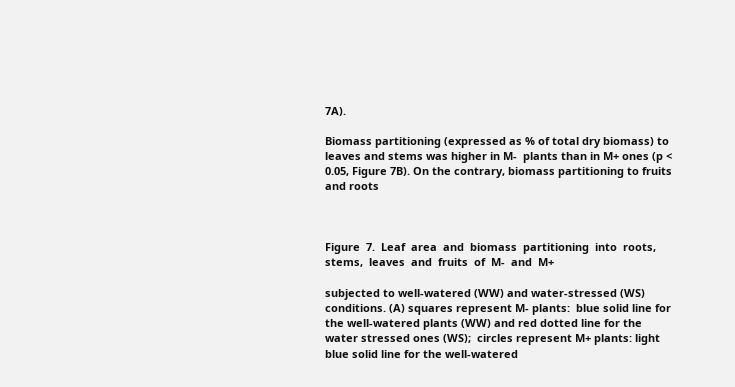7A).

Biomass partitioning (expressed as % of total dry biomass) to leaves and stems was higher in M‐  plants than in M+ ones (p < 0.05, Figure 7B). On the contrary, biomass partitioning to fruits and roots



Figure  7.  Leaf  area  and  biomass  partitioning  into  roots,  stems,  leaves  and  fruits  of  M‐  and  M+

subjected to well‐watered (WW) and water‐stressed (WS) conditions. (A) squares represent M‐ plants:  blue solid line for the well‐watered plants (WW) and red dotted line for the water stressed ones (WS);  circles represent M+ plants: light blue solid line for the well‐watered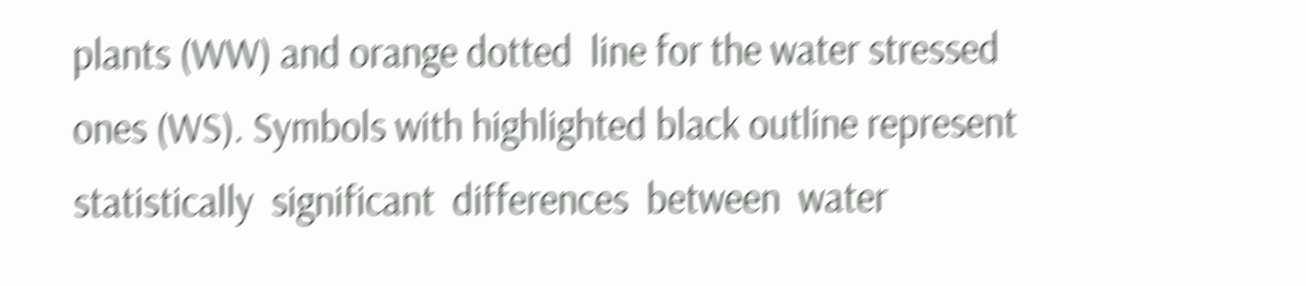plants (WW) and orange dotted  line for the water stressed ones (WS). Symbols with highlighted black outline represent statistically  significant  differences  between  water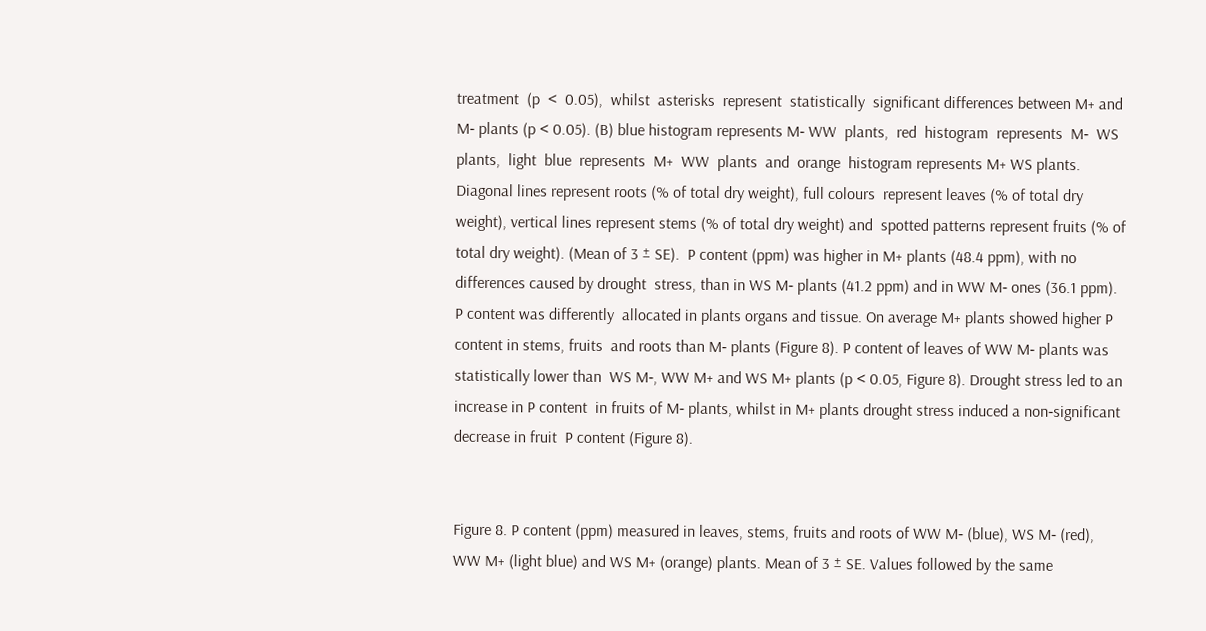treatment  (p  <  0.05),  whilst  asterisks  represent  statistically  significant differences between M+ and M‐ plants (p < 0.05). (B) blue histogram represents M‐ WW  plants,  red  histogram  represents  M‐  WS  plants,  light  blue  represents  M+  WW  plants  and  orange  histogram represents M+ WS plants. Diagonal lines represent roots (% of total dry weight), full colours  represent leaves (% of total dry weight), vertical lines represent stems (% of total dry weight) and  spotted patterns represent fruits (% of total dry weight). (Mean of 3 ± SE).  P content (ppm) was higher in M+ plants (48.4 ppm), with no differences caused by drought  stress, than in WS M‐ plants (41.2 ppm) and in WW M‐ ones (36.1 ppm). P content was differently  allocated in plants organs and tissue. On average M+ plants showed higher P content in stems, fruits  and roots than M‐ plants (Figure 8). P content of leaves of WW M‐ plants was statistically lower than  WS M‐, WW M+ and WS M+ plants (p < 0.05, Figure 8). Drought stress led to an increase in P content  in fruits of M‐ plants, whilst in M+ plants drought stress induced a non‐significant decrease in fruit  P content (Figure 8).


Figure 8. P content (ppm) measured in leaves, stems, fruits and roots of WW M‐ (blue), WS M‐ (red),  WW M+ (light blue) and WS M+ (orange) plants. Mean of 3 ± SE. Values followed by the same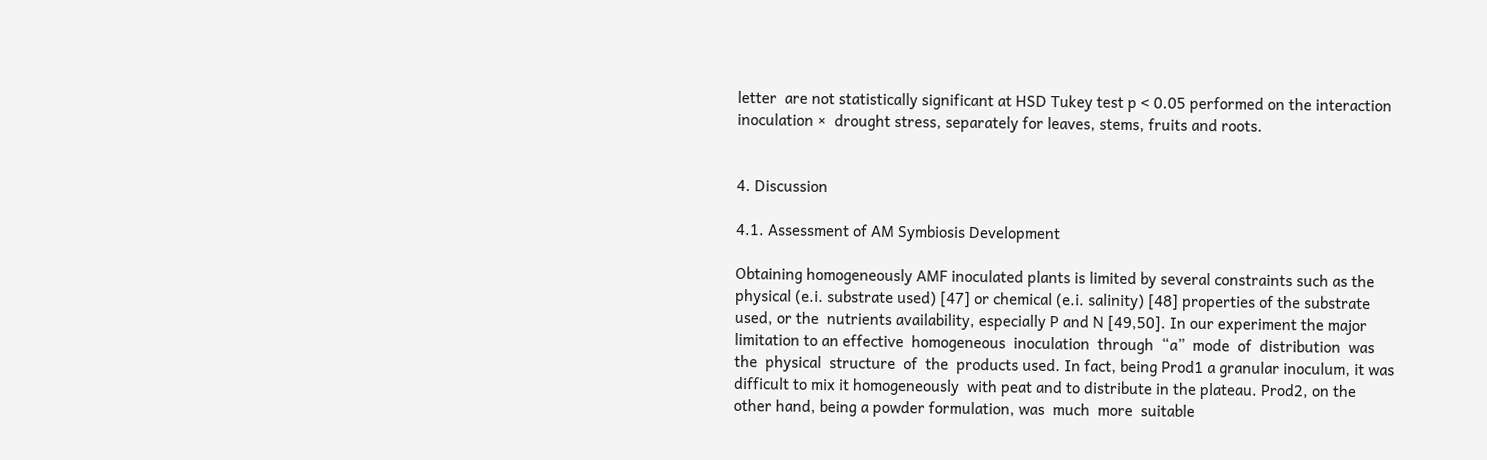letter  are not statistically significant at HSD Tukey test p < 0.05 performed on the interaction inoculation ×  drought stress, separately for leaves, stems, fruits and roots.


4. Discussion

4.1. Assessment of AM Symbiosis Development

Obtaining homogeneously AMF inoculated plants is limited by several constraints such as the  physical (e.i. substrate used) [47] or chemical (e.i. salinity) [48] properties of the substrate used, or the  nutrients availability, especially P and N [49,50]. In our experiment the major limitation to an effective  homogeneous  inoculation  through  “a”  mode  of  distribution  was  the  physical  structure  of  the  products used. In fact, being Prod1 a granular inoculum, it was difficult to mix it homogeneously  with peat and to distribute in the plateau. Prod2, on the other hand, being a powder formulation, was  much  more  suitable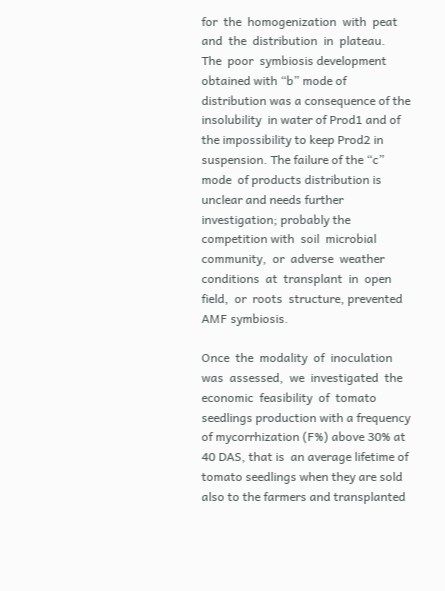for  the  homogenization  with  peat  and  the  distribution  in  plateau.  The  poor  symbiosis development obtained with “b” mode of distribution was a consequence of the insolubility  in water of Prod1 and of the impossibility to keep Prod2 in suspension. The failure of the “c” mode  of products distribution is unclear and needs further investigation; probably the competition with  soil  microbial  community,  or  adverse  weather  conditions  at  transplant  in  open  field,  or  roots  structure, prevented AMF symbiosis.

Once  the  modality  of  inoculation  was  assessed,  we  investigated  the  economic  feasibility  of  tomato seedlings production with a frequency of mycorrhization (F%) above 30% at 40 DAS, that is  an average lifetime of tomato seedlings when they are sold also to the farmers and transplanted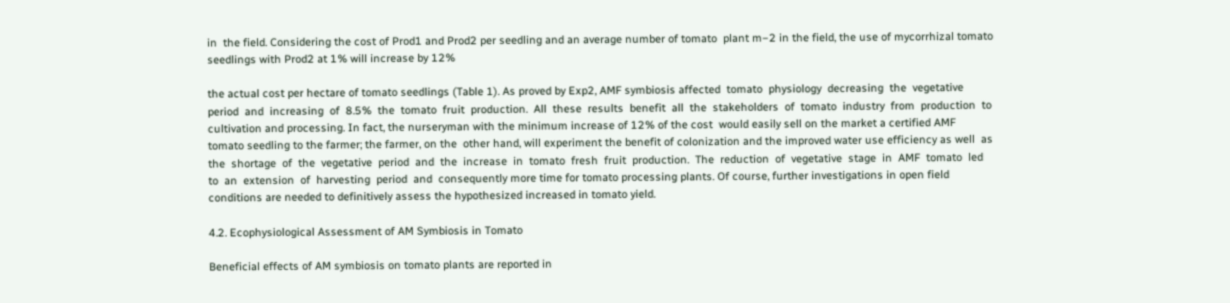in  the field. Considering the cost of Prod1 and Prod2 per seedling and an average number of tomato  plant m−2 in the field, the use of mycorrhizal tomato seedlings with Prod2 at 1% will increase by 12%

the actual cost per hectare of tomato seedlings (Table 1). As proved by Exp2, AMF symbiosis affected  tomato  physiology  decreasing  the  vegetative  period  and  increasing  of  8.5%  the  tomato  fruit  production.  All  these  results  benefit  all  the  stakeholders  of  tomato  industry  from  production  to  cultivation and processing. In fact, the nurseryman with the minimum increase of 12% of the cost  would easily sell on the market a certified AMF tomato seedling to the farmer; the farmer, on the  other hand, will experiment the benefit of colonization and the improved water use efficiency as well  as  the  shortage  of  the  vegetative  period  and  the  increase  in  tomato  fresh  fruit  production.  The  reduction  of  vegetative  stage  in  AMF  tomato  led  to  an  extension  of  harvesting  period  and  consequently more time for tomato processing plants. Of course, further investigations in open field  conditions are needed to definitively assess the hypothesized increased in tomato yield.

4.2. Ecophysiological Assessment of AM Symbiosis in Tomato

Beneficial effects of AM symbiosis on tomato plants are reported in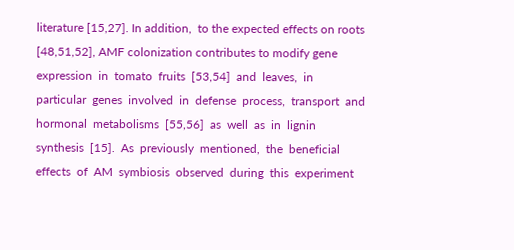literature [15,27]. In addition,  to the expected effects on roots [48,51,52], AMF colonization contributes to modify gene expression  in  tomato  fruits  [53,54]  and  leaves,  in  particular  genes  involved  in  defense  process,  transport  and  hormonal  metabolisms  [55,56]  as  well  as  in  lignin  synthesis  [15].  As  previously  mentioned,  the  beneficial  effects  of  AM  symbiosis  observed  during  this  experiment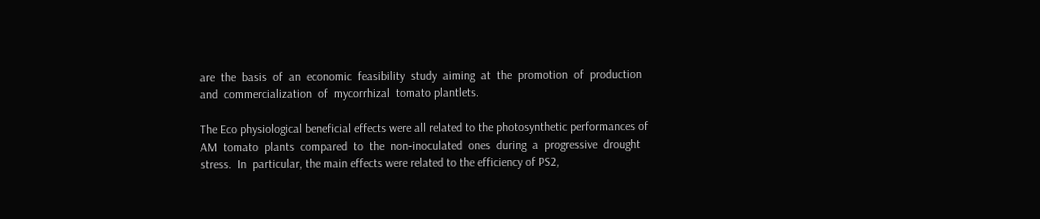are  the  basis  of  an  economic  feasibility  study  aiming  at  the  promotion  of  production  and  commercialization  of  mycorrhizal  tomato plantlets.

The Eco physiological beneficial effects were all related to the photosynthetic performances of  AM  tomato  plants  compared  to  the  non‐inoculated  ones  during  a  progressive  drought  stress.  In  particular, the main effects were related to the efficiency of PS2,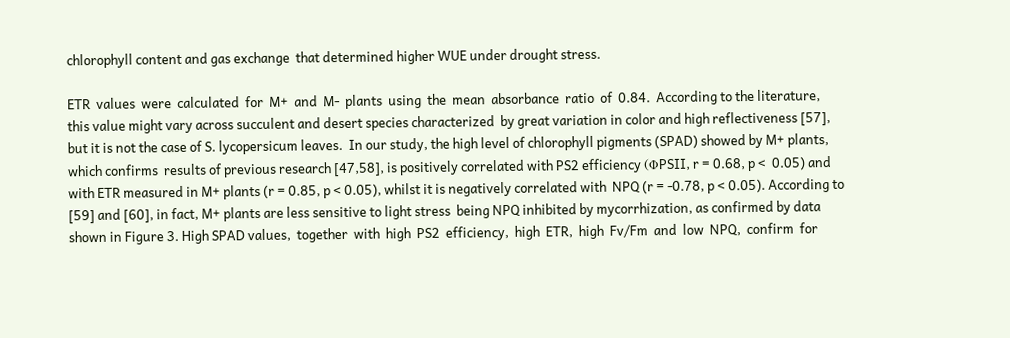chlorophyll content and gas exchange  that determined higher WUE under drought stress.

ETR  values  were  calculated  for  M+  and  M‐  plants  using  the  mean  absorbance  ratio  of  0.84.  According to the literature, this value might vary across succulent and desert species characterized  by great variation in color and high reflectiveness [57], but it is not the case of S. lycopersicum leaves.  In our study, the high level of chlorophyll pigments (SPAD) showed by M+ plants, which confirms  results of previous research [47,58], is positively correlated with PS2 efficiency (ΦPSII, r = 0.68, p <  0.05) and with ETR measured in M+ plants (r = 0.85, p < 0.05), whilst it is negatively correlated with  NPQ (r = ‐0.78, p < 0.05). According to [59] and [60], in fact, M+ plants are less sensitive to light stress  being NPQ inhibited by mycorrhization, as confirmed by data shown in Figure 3. High SPAD values,  together  with  high  PS2  efficiency,  high  ETR,  high  Fv/Fm  and  low  NPQ,  confirm  for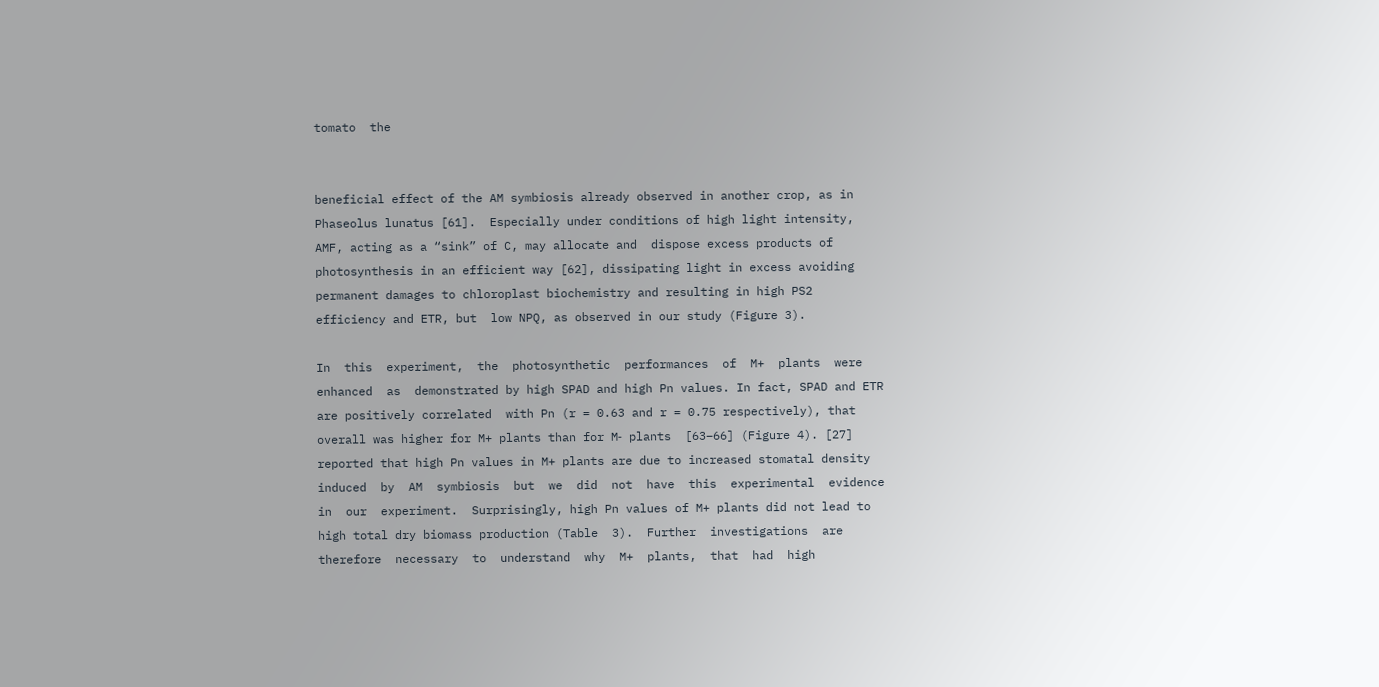tomato  the


beneficial effect of the AM symbiosis already observed in another crop, as in Phaseolus lunatus [61].  Especially under conditions of high light intensity, AMF, acting as a “sink” of C, may allocate and  dispose excess products of photosynthesis in an efficient way [62], dissipating light in excess avoiding  permanent damages to chloroplast biochemistry and resulting in high PS2 efficiency and ETR, but  low NPQ, as observed in our study (Figure 3).

In  this  experiment,  the  photosynthetic  performances  of  M+  plants  were  enhanced  as  demonstrated by high SPAD and high Pn values. In fact, SPAD and ETR are positively correlated  with Pn (r = 0.63 and r = 0.75 respectively), that overall was higher for M+ plants than for M‐ plants  [63–66] (Figure 4). [27] reported that high Pn values in M+ plants are due to increased stomatal density  induced  by  AM  symbiosis  but  we  did  not  have  this  experimental  evidence  in  our  experiment.  Surprisingly, high Pn values of M+ plants did not lead to high total dry biomass production (Table  3).  Further  investigations  are  therefore  necessary  to  understand  why  M+  plants,  that  had  high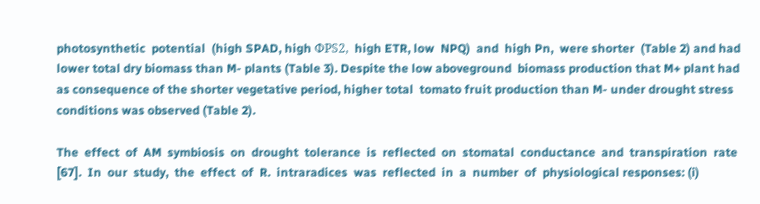photosynthetic  potential  (high SPAD, high ΦPS2,  high ETR, low  NPQ)  and  high Pn,  were shorter  (Table 2) and had lower total dry biomass than M‐ plants (Table 3). Despite the low aboveground  biomass production that M+ plant had as consequence of the shorter vegetative period, higher total  tomato fruit production than M‐ under drought stress conditions was observed (Table 2).

The  effect  of  AM  symbiosis  on  drought  tolerance  is  reflected  on  stomatal  conductance  and  transpiration  rate  [67].  In  our  study,  the  effect  of  R.  intraradices  was  reflected  in  a  number  of  physiological responses: (i)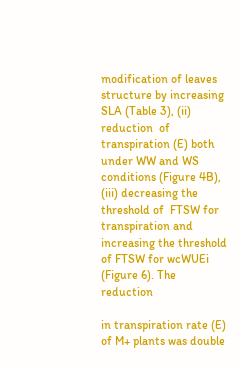modification of leaves structure by increasing SLA (Table 3), (ii) reduction  of transpiration (E) both under WW and WS conditions (Figure 4B), (iii) decreasing the threshold of  FTSW for transpiration and increasing the threshold of FTSW for wcWUEi (Figure 6). The reduction

in transpiration rate (E) of M+ plants was double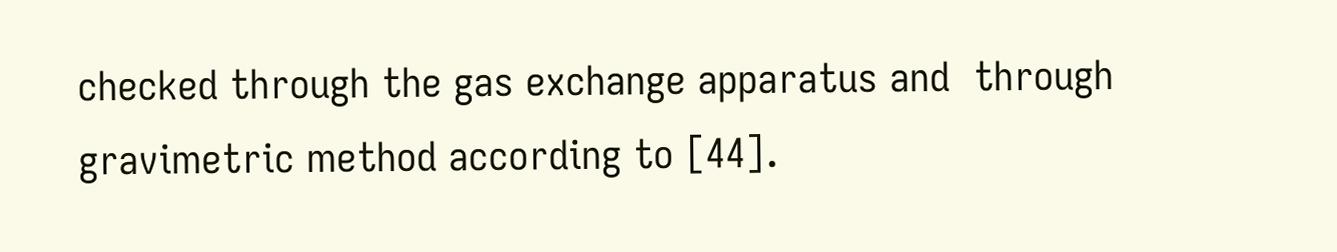checked through the gas exchange apparatus and  through gravimetric method according to [44].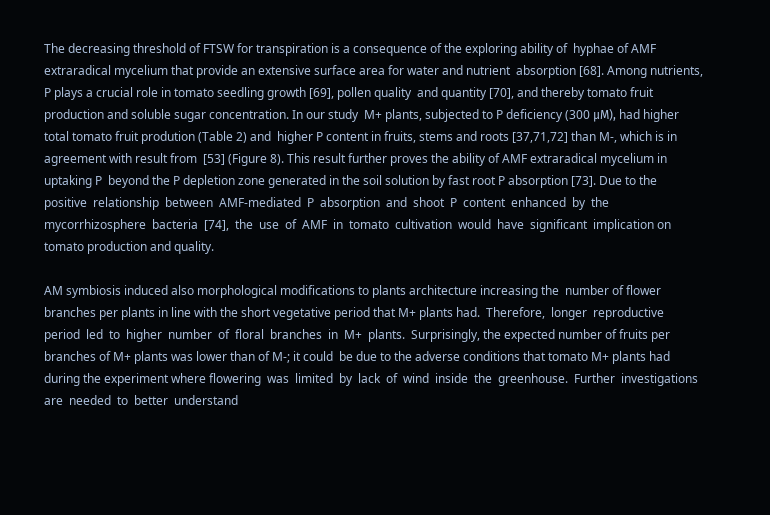The decreasing threshold of FTSW for transpiration is a consequence of the exploring ability of  hyphae of AMF extraradical mycelium that provide an extensive surface area for water and nutrient  absorption [68]. Among nutrients, P plays a crucial role in tomato seedling growth [69], pollen quality  and quantity [70], and thereby tomato fruit production and soluble sugar concentration. In our study  M+ plants, subjected to P deficiency (300 μM), had higher total tomato fruit prodution (Table 2) and  higher P content in fruits, stems and roots [37,71,72] than M‐, which is in agreement with result from  [53] (Figure 8). This result further proves the ability of AMF extraradical mycelium in uptaking P  beyond the P depletion zone generated in the soil solution by fast root P absorption [73]. Due to the  positive  relationship  between  AMF‐mediated  P  absorption  and  shoot  P  content  enhanced  by  the  mycorrhizosphere  bacteria  [74],  the  use  of  AMF  in  tomato  cultivation  would  have  significant  implication on tomato production and quality.

AM symbiosis induced also morphological modifications to plants architecture increasing the  number of flower branches per plants in line with the short vegetative period that M+ plants had.  Therefore,  longer  reproductive  period  led  to  higher  number  of  floral  branches  in  M+  plants.  Surprisingly, the expected number of fruits per branches of M+ plants was lower than of M‐; it could  be due to the adverse conditions that tomato M+ plants had during the experiment where flowering  was  limited  by  lack  of  wind  inside  the  greenhouse.  Further  investigations  are  needed  to  better  understand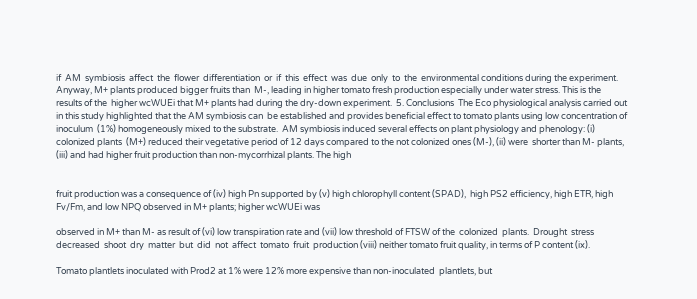if  AM  symbiosis  affect  the  flower  differentiation  or  if  this  effect  was  due  only  to  the  environmental conditions during the experiment. Anyway, M+ plants produced bigger fruits than  M‐, leading in higher tomato fresh production especially under water stress. This is the results of the  higher wcWUEi that M+ plants had during the dry‐down experiment.  5. Conclusions  The Eco physiological analysis carried out in this study highlighted that the AM symbiosis can  be established and provides beneficial effect to tomato plants using low concentration of inoculum  (1%) homogeneously mixed to the substrate.  AM symbiosis induced several effects on plant physiology and phenology: (i) colonized plants  (M+) reduced their vegetative period of 12 days compared to the not colonized ones (M‐), (ii) were  shorter than M‐ plants, (iii) and had higher fruit production than non‐mycorrhizal plants. The high


fruit production was a consequence of (iv) high Pn supported by (v) high chlorophyll content (SPAD),  high PS2 efficiency, high ETR, high Fv/Fm, and low NPQ observed in M+ plants; higher wcWUEi was

observed in M+ than M‐ as result of (vi) low transpiration rate and (vii) low threshold of FTSW of the  colonized  plants.  Drought  stress  decreased  shoot  dry  matter  but  did  not  affect  tomato  fruit  production (viii) neither tomato fruit quality, in terms of P content (ix).

Tomato plantlets inoculated with Prod2 at 1% were 12% more expensive than non‐inoculated  plantlets, but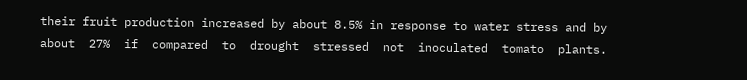their fruit production increased by about 8.5% in response to water stress and by about  27%  if  compared  to  drought  stressed  not  inoculated  tomato  plants.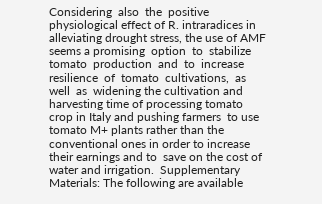Considering  also  the  positive  physiological effect of R. intraradices in alleviating drought stress, the use of AMF seems a promising  option  to  stabilize  tomato  production  and  to  increase  resilience  of  tomato  cultivations,  as  well  as  widening the cultivation and harvesting time of processing tomato crop in Italy and pushing farmers  to use tomato M+ plants rather than the conventional ones in order to increase their earnings and to  save on the cost of water and irrigation.  Supplementary Materials: The following are available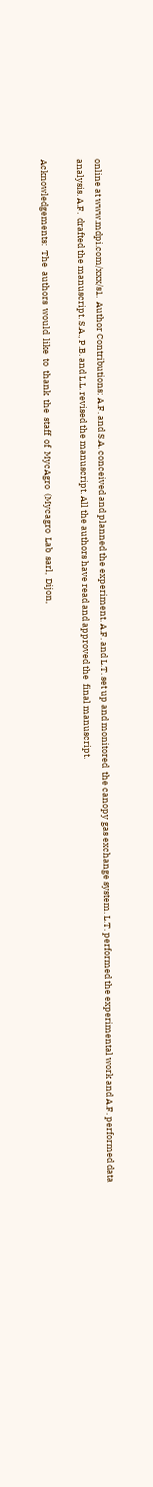online at www.mdpi.com/xxx/s1.  Author Contributions: A.F. and S.A. conceived and planned the experiment. A.F. and L.T. set up and monitored  the canopy gas exchange system. L.T. performed the experimental work and A.F. performed data analysis. A.F.  drafted the manuscript. S.A., P.B. and L.L. revised the manuscript. All the authors have read and approved the  final manuscript.

Acknowledgements:  The  authors  would  like  to  thank  the  staff  of  MycAgro  (Mycagro  Lab  sarl,  Dijon,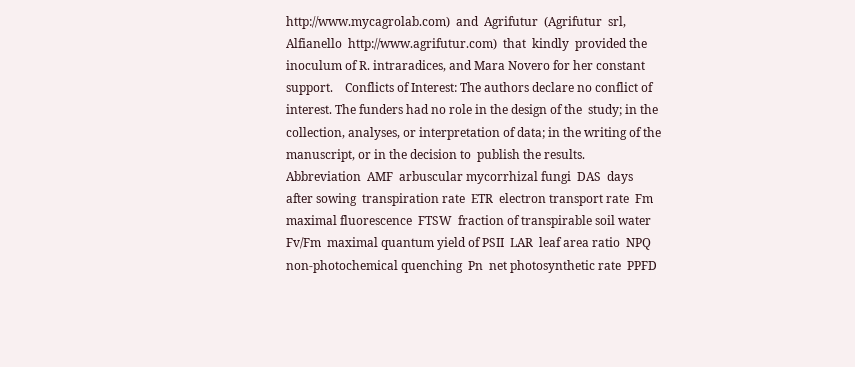http://www.mycagrolab.com)  and  Agrifutur  (Agrifutur  srl,  Alfianello  http://www.agrifutur.com)  that  kindly  provided the inoculum of R. intraradices, and Mara Novero for her constant support.    Conflicts of Interest: The authors declare no conflict of interest. The funders had no role in the design of the  study; in the collection, analyses, or interpretation of data; in the writing of the manuscript, or in the decision to  publish the results.  Abbreviation  AMF  arbuscular mycorrhizal fungi  DAS  days after sowing  transpiration rate  ETR  electron transport rate  Fm  maximal fluorescence  FTSW  fraction of transpirable soil water  Fv/Fm  maximal quantum yield of PSII  LAR  leaf area ratio  NPQ  non‐photochemical quenching  Pn  net photosynthetic rate  PPFD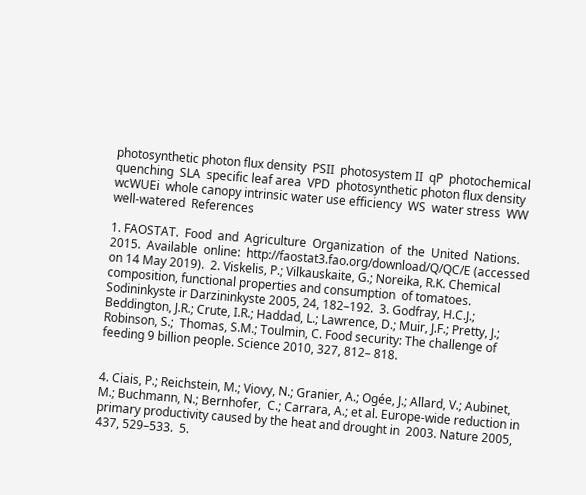photosynthetic photon flux density  PSII  photosystem II  qP  photochemical quenching  SLA  specific leaf area  VPD  photosynthetic photon flux density  wcWUEi  whole canopy intrinsic water use efficiency  WS  water stress  WW  well‐watered  References

1. FAOSTAT.  Food  and  Agriculture  Organization  of  the  United  Nations.  2015.  Available  online:  http://faostat3.fao.org/download/Q/QC/E (accessed on 14 May 2019).  2. Viskelis, P.; Vilkauskaite, G.; Noreika, R.K. Chemical composition, functional properties and consumption  of tomatoes. Sodininkyste ir Darzininkyste 2005, 24, 182–192.  3. Godfray, H.C.J.; Beddington, J.R.; Crute, I.R.; Haddad, L.; Lawrence, D.; Muir, J.F.; Pretty, J.; Robinson, S.;  Thomas, S.M.; Toulmin, C. Food security: The challenge of feeding 9 billion people. Science 2010, 327, 812– 818.


4. Ciais, P.; Reichstein, M.; Viovy, N.; Granier, A.; Ogée, J.; Allard, V.; Aubinet, M.; Buchmann, N.; Bernhofer,  C.; Carrara, A.; et al. Europe‐wide reduction in primary productivity caused by the heat and drought in  2003. Nature 2005, 437, 529–533.  5.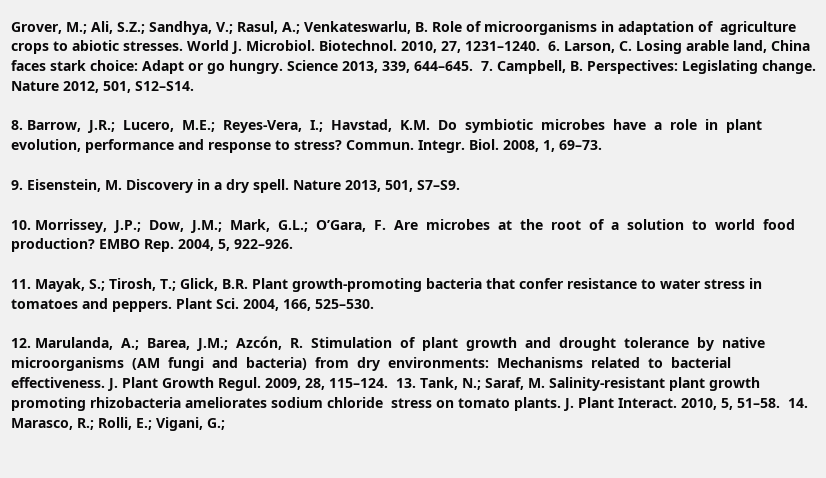Grover, M.; Ali, S.Z.; Sandhya, V.; Rasul, A.; Venkateswarlu, B. Role of microorganisms in adaptation of  agriculture crops to abiotic stresses. World J. Microbiol. Biotechnol. 2010, 27, 1231–1240.  6. Larson, C. Losing arable land, China faces stark choice: Adapt or go hungry. Science 2013, 339, 644–645.  7. Campbell, B. Perspectives: Legislating change. Nature 2012, 501, S12–S14.

8. Barrow,  J.R.;  Lucero,  M.E.;  Reyes‐Vera,  I.;  Havstad,  K.M.  Do  symbiotic  microbes  have  a  role  in  plant  evolution, performance and response to stress? Commun. Integr. Biol. 2008, 1, 69–73.

9. Eisenstein, M. Discovery in a dry spell. Nature 2013, 501, S7–S9.

10. Morrissey,  J.P.;  Dow,  J.M.;  Mark,  G.L.;  O’Gara,  F.  Are  microbes  at  the  root  of  a  solution  to  world  food  production? EMBO Rep. 2004, 5, 922–926.

11. Mayak, S.; Tirosh, T.; Glick, B.R. Plant growth‐promoting bacteria that confer resistance to water stress in  tomatoes and peppers. Plant Sci. 2004, 166, 525–530.

12. Marulanda,  A.;  Barea,  J.M.;  Azcón,  R.  Stimulation  of  plant  growth  and  drought  tolerance  by  native  microorganisms  (AM  fungi  and  bacteria)  from  dry  environments:  Mechanisms  related  to  bacterial  effectiveness. J. Plant Growth Regul. 2009, 28, 115–124.  13. Tank, N.; Saraf, M. Salinity‐resistant plant growth promoting rhizobacteria ameliorates sodium chloride  stress on tomato plants. J. Plant Interact. 2010, 5, 51–58.  14. Marasco, R.; Rolli, E.; Vigani, G.;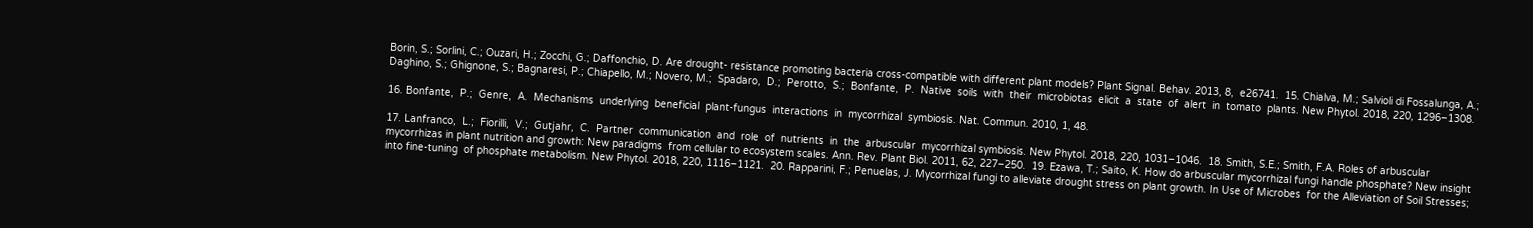Borin, S.; Sorlini, C.; Ouzari, H.; Zocchi, G.; Daffonchio, D. Are drought‐ resistance promoting bacteria cross‐compatible with different plant models? Plant Signal. Behav. 2013, 8,  e26741.  15. Chialva, M.; Salvioli di Fossalunga, A.; Daghino, S.; Ghignone, S.; Bagnaresi, P.; Chiapello, M.; Novero, M.;  Spadaro,  D.;  Perotto,  S.;  Bonfante,  P.  Native  soils  with  their  microbiotas  elicit  a  state  of  alert  in  tomato  plants. New Phytol. 2018, 220, 1296–1308.

16. Bonfante,  P.;  Genre,  A.  Mechanisms  underlying  beneficial  plant‐fungus  interactions  in  mycorrhizal  symbiosis. Nat. Commun. 2010, 1, 48.

17. Lanfranco,  L.;  Fiorilli,  V.;  Gutjahr,  C.  Partner  communication  and  role  of  nutrients  in  the  arbuscular  mycorrhizal symbiosis. New Phytol. 2018, 220, 1031–1046.  18. Smith, S.E.; Smith, F.A. Roles of arbuscular mycorrhizas in plant nutrition and growth: New paradigms  from cellular to ecosystem scales. Ann. Rev. Plant Biol. 2011, 62, 227–250.  19. Ezawa, T.; Saito, K. How do arbuscular mycorrhizal fungi handle phosphate? New insight into fine‐tuning  of phosphate metabolism. New Phytol. 2018, 220, 1116–1121.  20. Rapparini, F.; Penuelas, J. Mycorrhizal fungi to alleviate drought stress on plant growth. In Use of Microbes  for the Alleviation of Soil Stresses;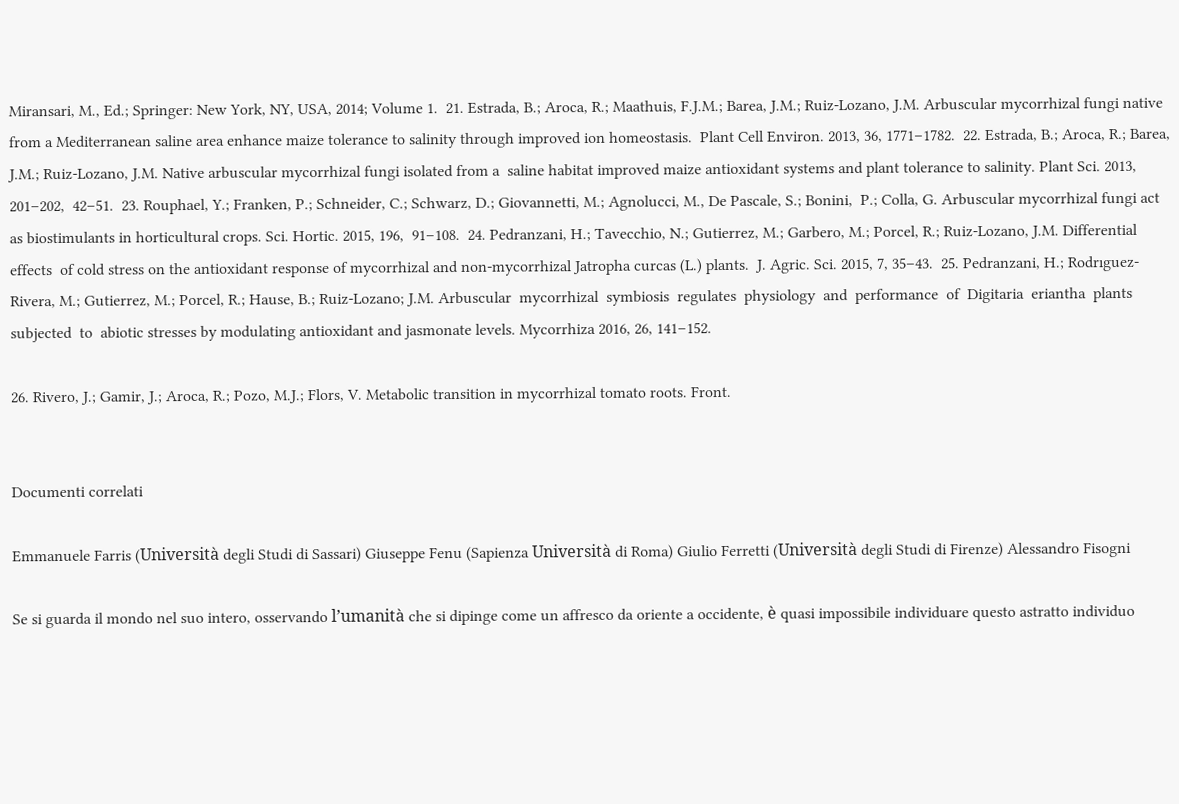Miransari, M., Ed.; Springer: New York, NY, USA, 2014; Volume 1.  21. Estrada, B.; Aroca, R.; Maathuis, F.J.M.; Barea, J.M.; Ruiz‐Lozano, J.M. Arbuscular mycorrhizal fungi native  from a Mediterranean saline area enhance maize tolerance to salinity through improved ion homeostasis.  Plant Cell Environ. 2013, 36, 1771–1782.  22. Estrada, B.; Aroca, R.; Barea, J.M.; Ruiz‐Lozano, J.M. Native arbuscular mycorrhizal fungi isolated from a  saline habitat improved maize antioxidant systems and plant tolerance to salinity. Plant Sci. 2013, 201–202,  42–51.  23. Rouphael, Y.; Franken, P.; Schneider, C.; Schwarz, D.; Giovannetti, M.; Agnolucci, M., De Pascale, S.; Bonini,  P.; Colla, G. Arbuscular mycorrhizal fungi act as biostimulants in horticultural crops. Sci. Hortic. 2015, 196,  91–108.  24. Pedranzani, H.; Tavecchio, N.; Gutierrez, M.; Garbero, M.; Porcel, R.; Ruiz‐Lozano, J.M. Differential effects  of cold stress on the antioxidant response of mycorrhizal and non‐mycorrhizal Jatropha curcas (L.) plants.  J. Agric. Sci. 2015, 7, 35–43.  25. Pedranzani, H.; Rodrıguez‐Rivera, M.; Gutierrez, M.; Porcel, R.; Hause, B.; Ruiz‐Lozano; J.M. Arbuscular  mycorrhizal  symbiosis  regulates  physiology  and  performance  of  Digitaria  eriantha  plants  subjected  to  abiotic stresses by modulating antioxidant and jasmonate levels. Mycorrhiza 2016, 26, 141–152.

26. Rivero, J.; Gamir, J.; Aroca, R.; Pozo, M.J.; Flors, V. Metabolic transition in mycorrhizal tomato roots. Front.


Documenti correlati

Emmanuele Farris (Università degli Studi di Sassari) Giuseppe Fenu (Sapienza Università di Roma) Giulio Ferretti (Università degli Studi di Firenze) Alessandro Fisogni

Se si guarda il mondo nel suo intero, osservando l’umanità che si dipinge come un affresco da oriente a occidente, è quasi impossibile individuare questo astratto individuo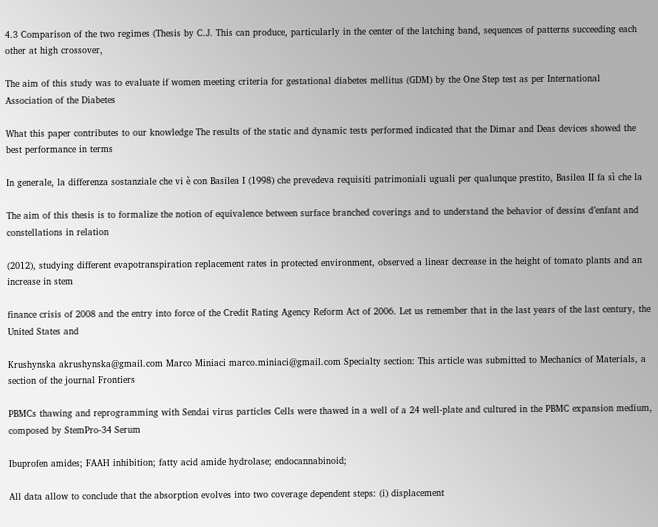4.3 Comparison of the two regimes (Thesis by C.J. This can produce, particularly in the center of the latching band, sequences of patterns succeeding each other at high crossover,

The aim of this study was to evaluate if women meeting criteria for gestational diabetes mellitus (GDM) by the One Step test as per International Association of the Diabetes

What this paper contributes to our knowledge The results of the static and dynamic tests performed indicated that the Dimar and Deas devices showed the best performance in terms

In generale, la differenza sostanziale che vi è con Basilea I (1998) che prevedeva requisiti patrimoniali uguali per qualunque prestito, Basilea II fa sì che la

The aim of this thesis is to formalize the notion of equivalence between surface branched coverings and to understand the behavior of dessins d’enfant and constellations in relation

(2012), studying different evapotranspiration replacement rates in protected environment, observed a linear decrease in the height of tomato plants and an increase in stem

finance crisis of 2008 and the entry into force of the Credit Rating Agency Reform Act of 2006. Let us remember that in the last years of the last century, the United States and

Krushynska akrushynska@gmail.com Marco Miniaci marco.miniaci@gmail.com Specialty section: This article was submitted to Mechanics of Materials, a section of the journal Frontiers

PBMCs thawing and reprogramming with Sendai virus particles Cells were thawed in a well of a 24 well-plate and cultured in the PBMC expansion medium, composed by StemPro-34 Serum

Ibuprofen amides; FAAH inhibition; fatty acid amide hydrolase; endocannabinoid;

All data allow to conclude that the absorption evolves into two coverage dependent steps: (i) displacement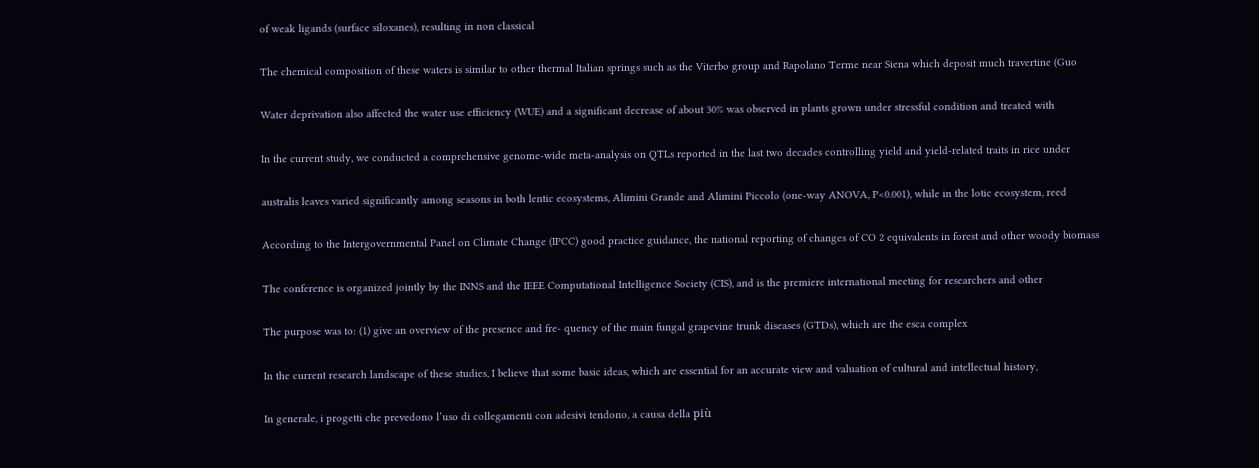of weak ligands (surface siloxanes), resulting in non classical

The chemical composition of these waters is similar to other thermal Italian springs such as the Viterbo group and Rapolano Terme near Siena which deposit much travertine (Guo

Water deprivation also affected the water use efficiency (WUE) and a significant decrease of about 30% was observed in plants grown under stressful condition and treated with

In the current study, we conducted a comprehensive genome-wide meta-analysis on QTLs reported in the last two decades controlling yield and yield-related traits in rice under

australis leaves varied significantly among seasons in both lentic ecosystems, Alimini Grande and Alimini Piccolo (one-way ANOVA, P<0.001), while in the lotic ecosystem, reed

According to the Intergovernmental Panel on Climate Change (IPCC) good practice guidance, the national reporting of changes of CO 2 equivalents in forest and other woody biomass

The conference is organized jointly by the INNS and the IEEE Computational Intelligence Society (CIS), and is the premiere international meeting for researchers and other

The purpose was to: (1) give an overview of the presence and fre- quency of the main fungal grapevine trunk diseases (GTDs), which are the esca complex

In the current research landscape of these studies, I believe that some basic ideas, which are essential for an accurate view and valuation of cultural and intellectual history,

In generale, i progetti che prevedono l’uso di collegamenti con adesivi tendono, a causa della più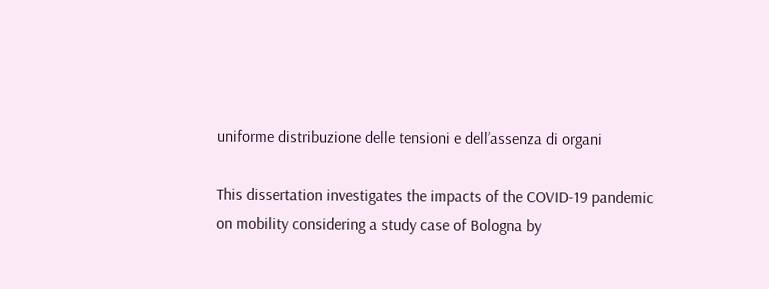uniforme distribuzione delle tensioni e dell’assenza di organi

This dissertation investigates the impacts of the COVID-19 pandemic on mobility considering a study case of Bologna by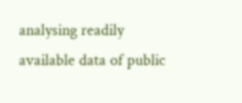analysing readily available data of public